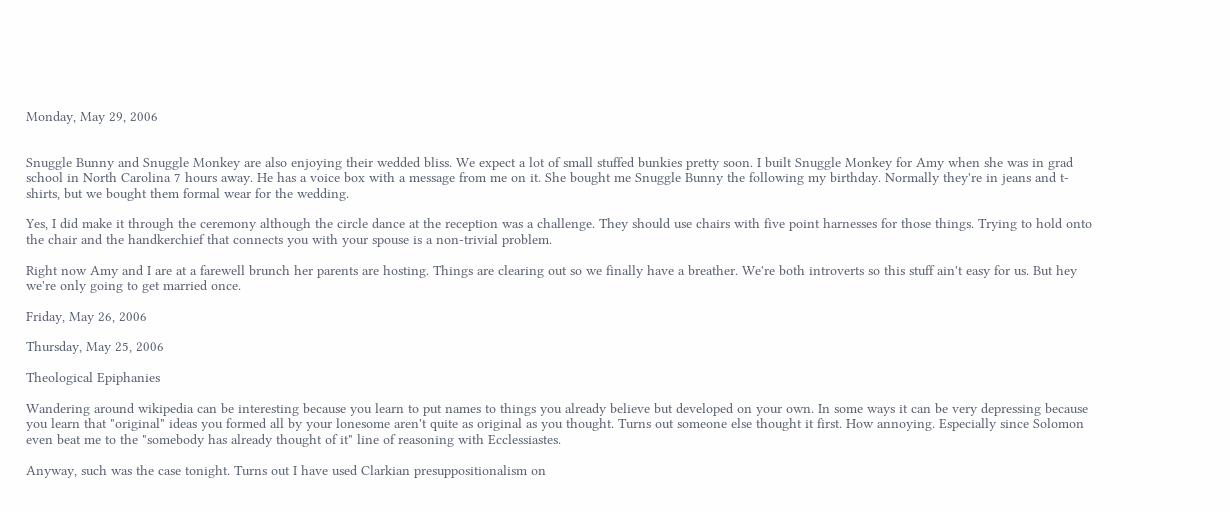Monday, May 29, 2006


Snuggle Bunny and Snuggle Monkey are also enjoying their wedded bliss. We expect a lot of small stuffed bunkies pretty soon. I built Snuggle Monkey for Amy when she was in grad school in North Carolina 7 hours away. He has a voice box with a message from me on it. She bought me Snuggle Bunny the following my birthday. Normally they're in jeans and t-shirts, but we bought them formal wear for the wedding.

Yes, I did make it through the ceremony although the circle dance at the reception was a challenge. They should use chairs with five point harnesses for those things. Trying to hold onto the chair and the handkerchief that connects you with your spouse is a non-trivial problem.

Right now Amy and I are at a farewell brunch her parents are hosting. Things are clearing out so we finally have a breather. We're both introverts so this stuff ain't easy for us. But hey we're only going to get married once.

Friday, May 26, 2006

Thursday, May 25, 2006

Theological Epiphanies

Wandering around wikipedia can be interesting because you learn to put names to things you already believe but developed on your own. In some ways it can be very depressing because you learn that "original" ideas you formed all by your lonesome aren't quite as original as you thought. Turns out someone else thought it first. How annoying. Especially since Solomon even beat me to the "somebody has already thought of it" line of reasoning with Ecclessiastes.

Anyway, such was the case tonight. Turns out I have used Clarkian presuppositionalism on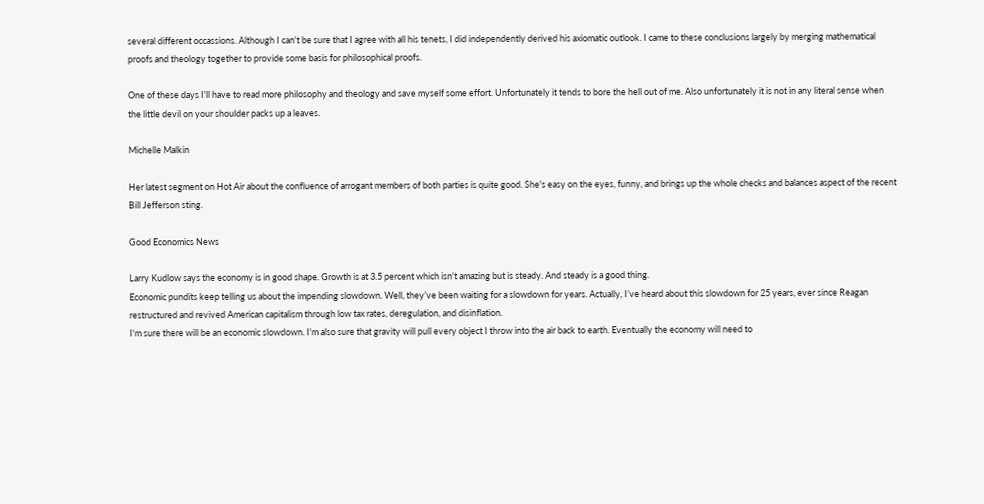several different occassions. Although I can't be sure that I agree with all his tenets, I did independently derived his axiomatic outlook. I came to these conclusions largely by merging mathematical proofs and theology together to provide some basis for philosophical proofs.

One of these days I'll have to read more philosophy and theology and save myself some effort. Unfortunately it tends to bore the hell out of me. Also unfortunately it is not in any literal sense when the little devil on your shoulder packs up a leaves.

Michelle Malkin

Her latest segment on Hot Air about the confluence of arrogant members of both parties is quite good. She's easy on the eyes, funny, and brings up the whole checks and balances aspect of the recent Bill Jefferson sting.

Good Economics News

Larry Kudlow says the economy is in good shape. Growth is at 3.5 percent which isn't amazing but is steady. And steady is a good thing.
Economic pundits keep telling us about the impending slowdown. Well, they’ve been waiting for a slowdown for years. Actually, I’ve heard about this slowdown for 25 years, ever since Reagan restructured and revived American capitalism through low tax rates, deregulation, and disinflation.
I'm sure there will be an economic slowdown. I'm also sure that gravity will pull every object I throw into the air back to earth. Eventually the economy will need to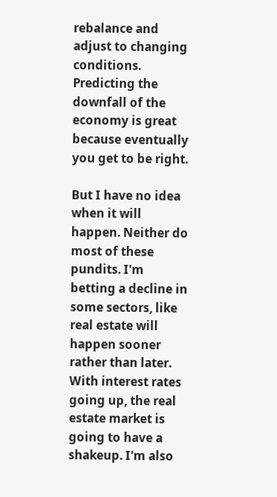rebalance and adjust to changing conditions. Predicting the downfall of the economy is great because eventually you get to be right.

But I have no idea when it will happen. Neither do most of these pundits. I'm betting a decline in some sectors, like real estate will happen sooner rather than later. With interest rates going up, the real estate market is going to have a shakeup. I'm also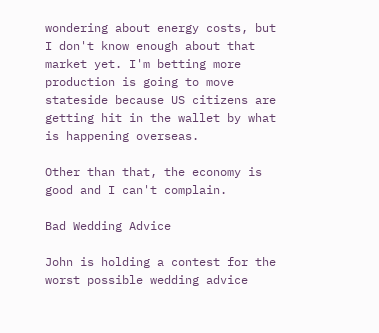wondering about energy costs, but I don't know enough about that market yet. I'm betting more production is going to move stateside because US citizens are getting hit in the wallet by what is happening overseas.

Other than that, the economy is good and I can't complain.

Bad Wedding Advice

John is holding a contest for the worst possible wedding advice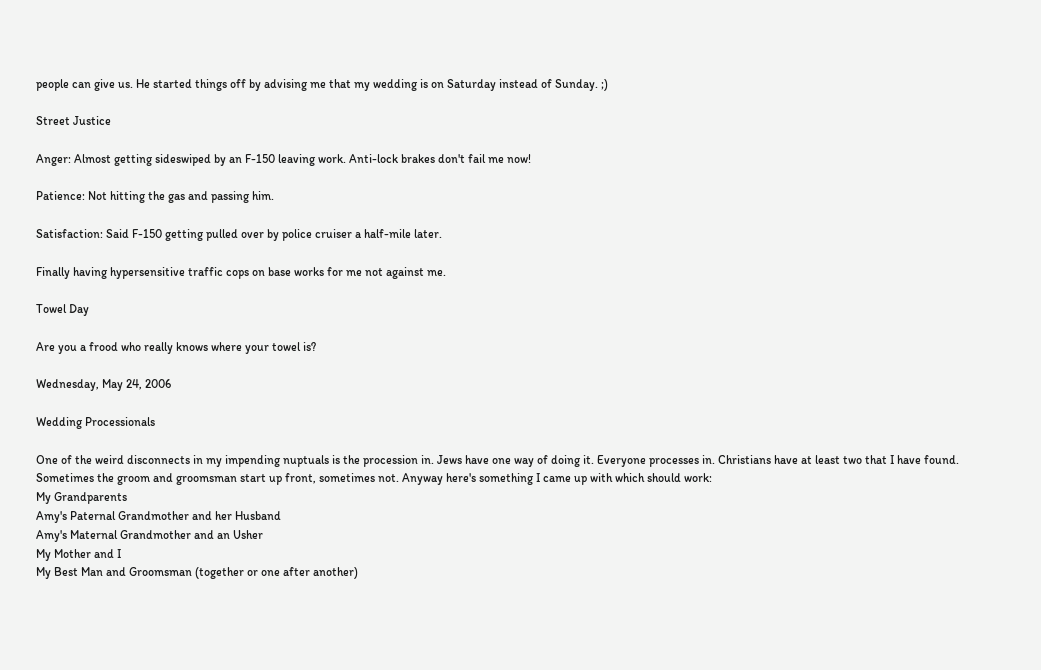people can give us. He started things off by advising me that my wedding is on Saturday instead of Sunday. ;)

Street Justice

Anger: Almost getting sideswiped by an F-150 leaving work. Anti-lock brakes don't fail me now!

Patience: Not hitting the gas and passing him.

Satisfaction: Said F-150 getting pulled over by police cruiser a half-mile later.

Finally having hypersensitive traffic cops on base works for me not against me.

Towel Day

Are you a frood who really knows where your towel is?

Wednesday, May 24, 2006

Wedding Processionals

One of the weird disconnects in my impending nuptuals is the procession in. Jews have one way of doing it. Everyone processes in. Christians have at least two that I have found. Sometimes the groom and groomsman start up front, sometimes not. Anyway here's something I came up with which should work:
My Grandparents
Amy's Paternal Grandmother and her Husband
Amy's Maternal Grandmother and an Usher
My Mother and I
My Best Man and Groomsman (together or one after another)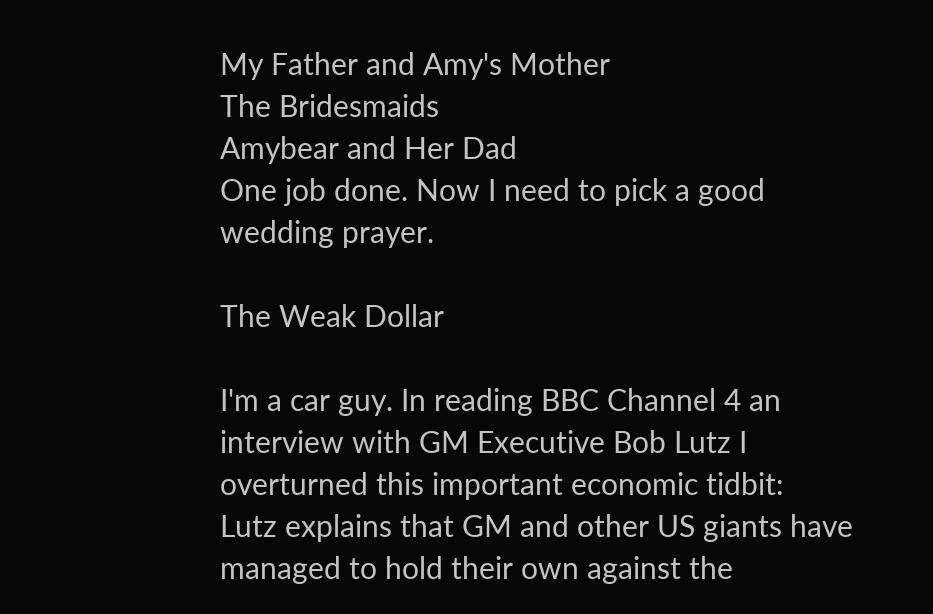My Father and Amy's Mother
The Bridesmaids
Amybear and Her Dad
One job done. Now I need to pick a good wedding prayer.

The Weak Dollar

I'm a car guy. In reading BBC Channel 4 an interview with GM Executive Bob Lutz I overturned this important economic tidbit:
Lutz explains that GM and other US giants have managed to hold their own against the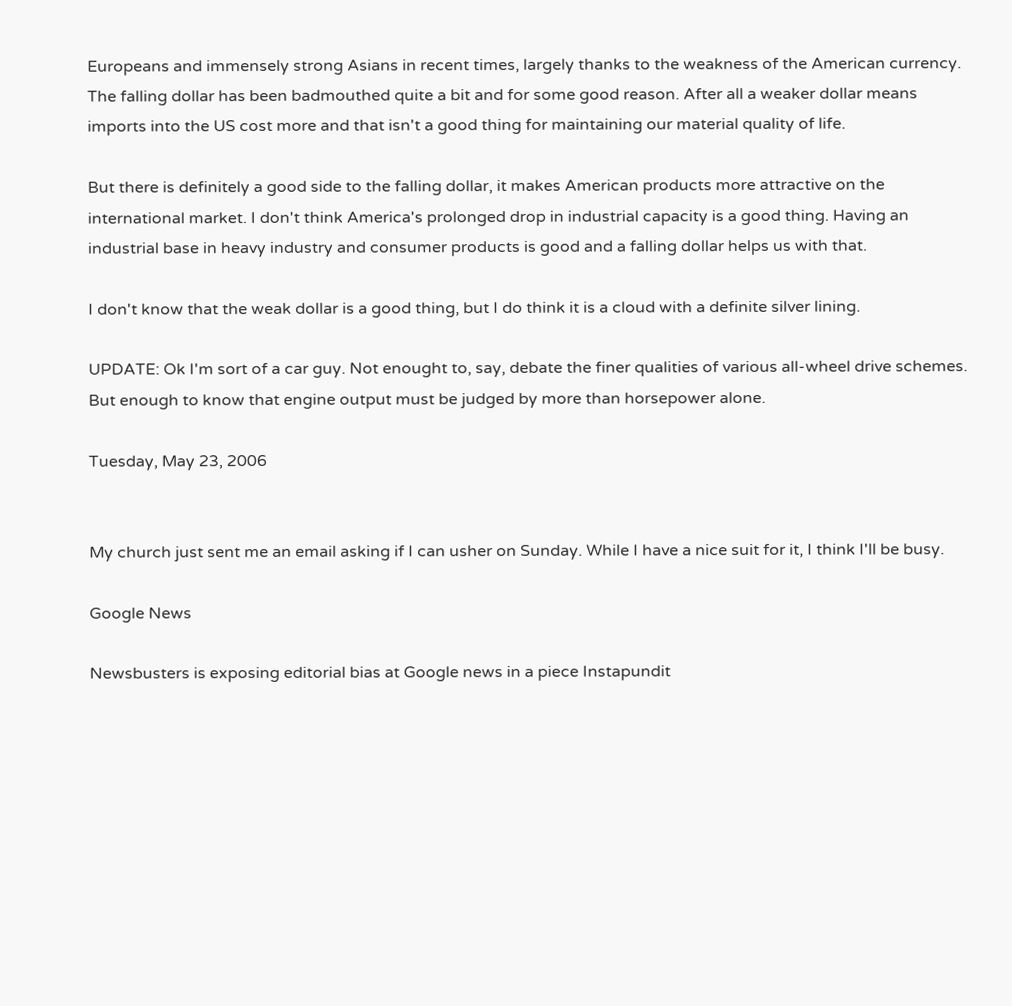Europeans and immensely strong Asians in recent times, largely thanks to the weakness of the American currency.
The falling dollar has been badmouthed quite a bit and for some good reason. After all a weaker dollar means imports into the US cost more and that isn't a good thing for maintaining our material quality of life.

But there is definitely a good side to the falling dollar, it makes American products more attractive on the international market. I don't think America's prolonged drop in industrial capacity is a good thing. Having an industrial base in heavy industry and consumer products is good and a falling dollar helps us with that.

I don't know that the weak dollar is a good thing, but I do think it is a cloud with a definite silver lining.

UPDATE: Ok I'm sort of a car guy. Not enought to, say, debate the finer qualities of various all-wheel drive schemes. But enough to know that engine output must be judged by more than horsepower alone.

Tuesday, May 23, 2006


My church just sent me an email asking if I can usher on Sunday. While I have a nice suit for it, I think I'll be busy.

Google News

Newsbusters is exposing editorial bias at Google news in a piece Instapundit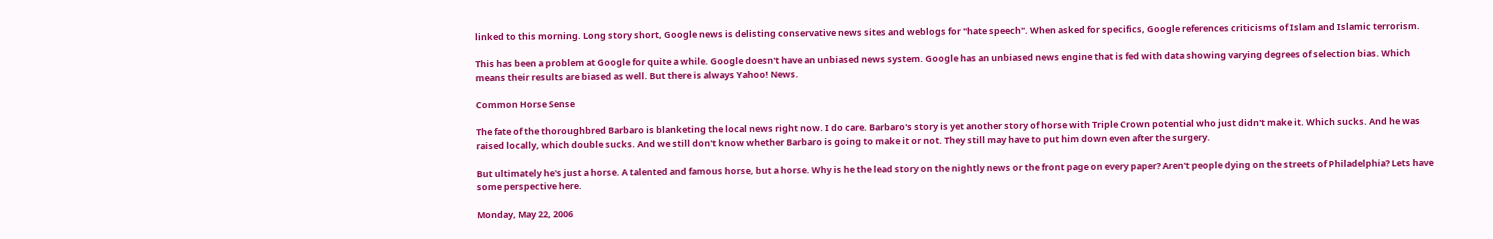linked to this morning. Long story short, Google news is delisting conservative news sites and weblogs for "hate speech". When asked for specifics, Google references criticisms of Islam and Islamic terrorism.

This has been a problem at Google for quite a while. Google doesn't have an unbiased news system. Google has an unbiased news engine that is fed with data showing varying degrees of selection bias. Which means their results are biased as well. But there is always Yahoo! News.

Common Horse Sense

The fate of the thoroughbred Barbaro is blanketing the local news right now. I do care. Barbaro's story is yet another story of horse with Triple Crown potential who just didn't make it. Which sucks. And he was raised locally, which double sucks. And we still don't know whether Barbaro is going to make it or not. They still may have to put him down even after the surgery.

But ultimately he's just a horse. A talented and famous horse, but a horse. Why is he the lead story on the nightly news or the front page on every paper? Aren't people dying on the streets of Philadelphia? Lets have some perspective here.

Monday, May 22, 2006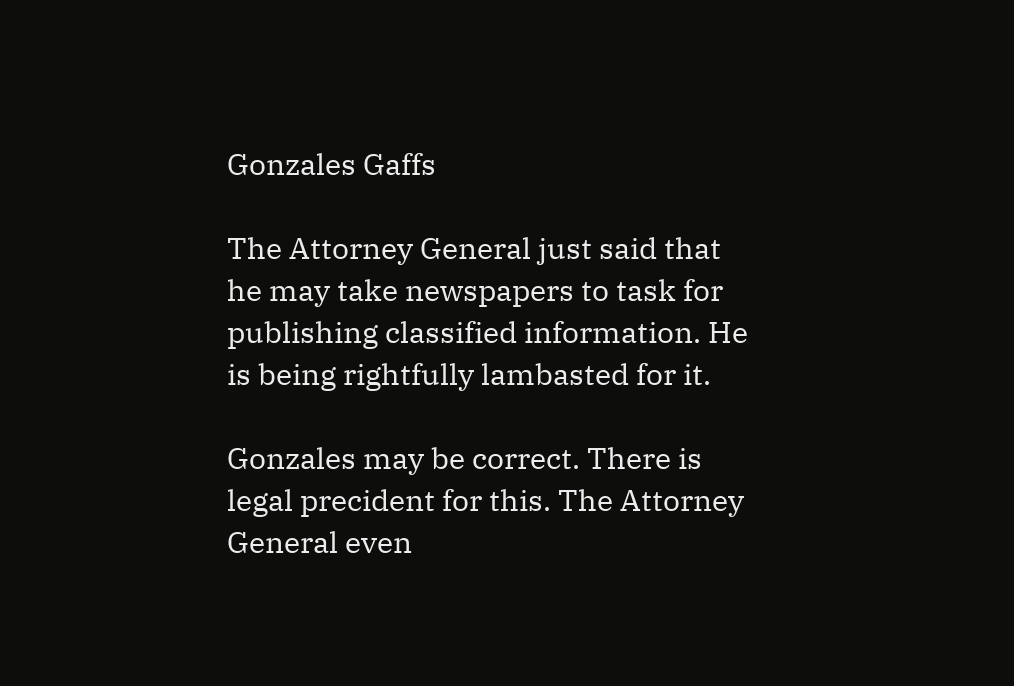Gonzales Gaffs

The Attorney General just said that he may take newspapers to task for publishing classified information. He is being rightfully lambasted for it.

Gonzales may be correct. There is legal precident for this. The Attorney General even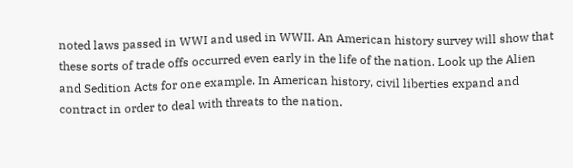noted laws passed in WWI and used in WWII. An American history survey will show that these sorts of trade offs occurred even early in the life of the nation. Look up the Alien and Sedition Acts for one example. In American history, civil liberties expand and contract in order to deal with threats to the nation.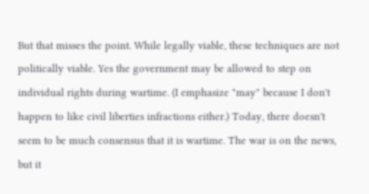But that misses the point. While legally viable, these techniques are not politically viable. Yes the government may be allowed to step on individual rights during wartime. (I emphasize "may" because I don't happen to like civil liberties infractions either.) Today, there doesn't seem to be much consensus that it is wartime. The war is on the news, but it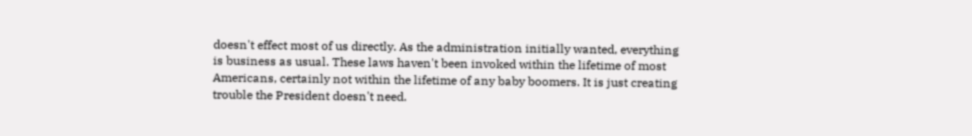doesn't effect most of us directly. As the administration initially wanted, everything is business as usual. These laws haven't been invoked within the lifetime of most Americans, certainly not within the lifetime of any baby boomers. It is just creating trouble the President doesn't need.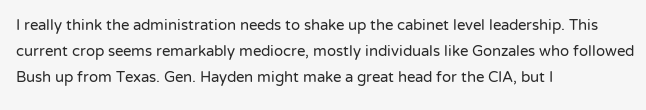I really think the administration needs to shake up the cabinet level leadership. This current crop seems remarkably mediocre, mostly individuals like Gonzales who followed Bush up from Texas. Gen. Hayden might make a great head for the CIA, but I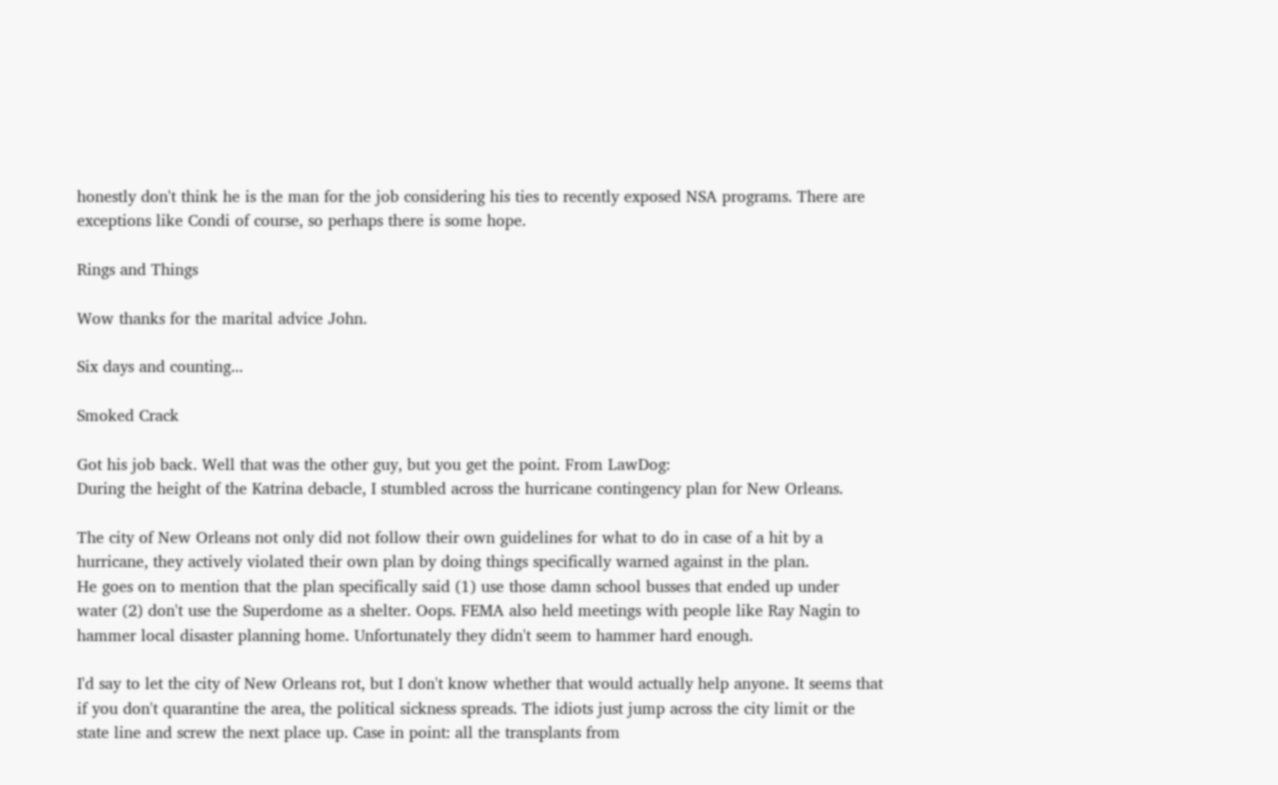honestly don't think he is the man for the job considering his ties to recently exposed NSA programs. There are exceptions like Condi of course, so perhaps there is some hope.

Rings and Things

Wow thanks for the marital advice John.

Six days and counting...

Smoked Crack

Got his job back. Well that was the other guy, but you get the point. From LawDog:
During the height of the Katrina debacle, I stumbled across the hurricane contingency plan for New Orleans.

The city of New Orleans not only did not follow their own guidelines for what to do in case of a hit by a hurricane, they actively violated their own plan by doing things specifically warned against in the plan.
He goes on to mention that the plan specifically said (1) use those damn school busses that ended up under water (2) don't use the Superdome as a shelter. Oops. FEMA also held meetings with people like Ray Nagin to hammer local disaster planning home. Unfortunately they didn't seem to hammer hard enough.

I'd say to let the city of New Orleans rot, but I don't know whether that would actually help anyone. It seems that if you don't quarantine the area, the political sickness spreads. The idiots just jump across the city limit or the state line and screw the next place up. Case in point: all the transplants from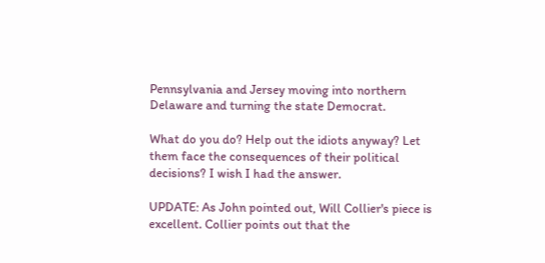Pennsylvania and Jersey moving into northern Delaware and turning the state Democrat.

What do you do? Help out the idiots anyway? Let them face the consequences of their political decisions? I wish I had the answer.

UPDATE: As John pointed out, Will Collier's piece is excellent. Collier points out that the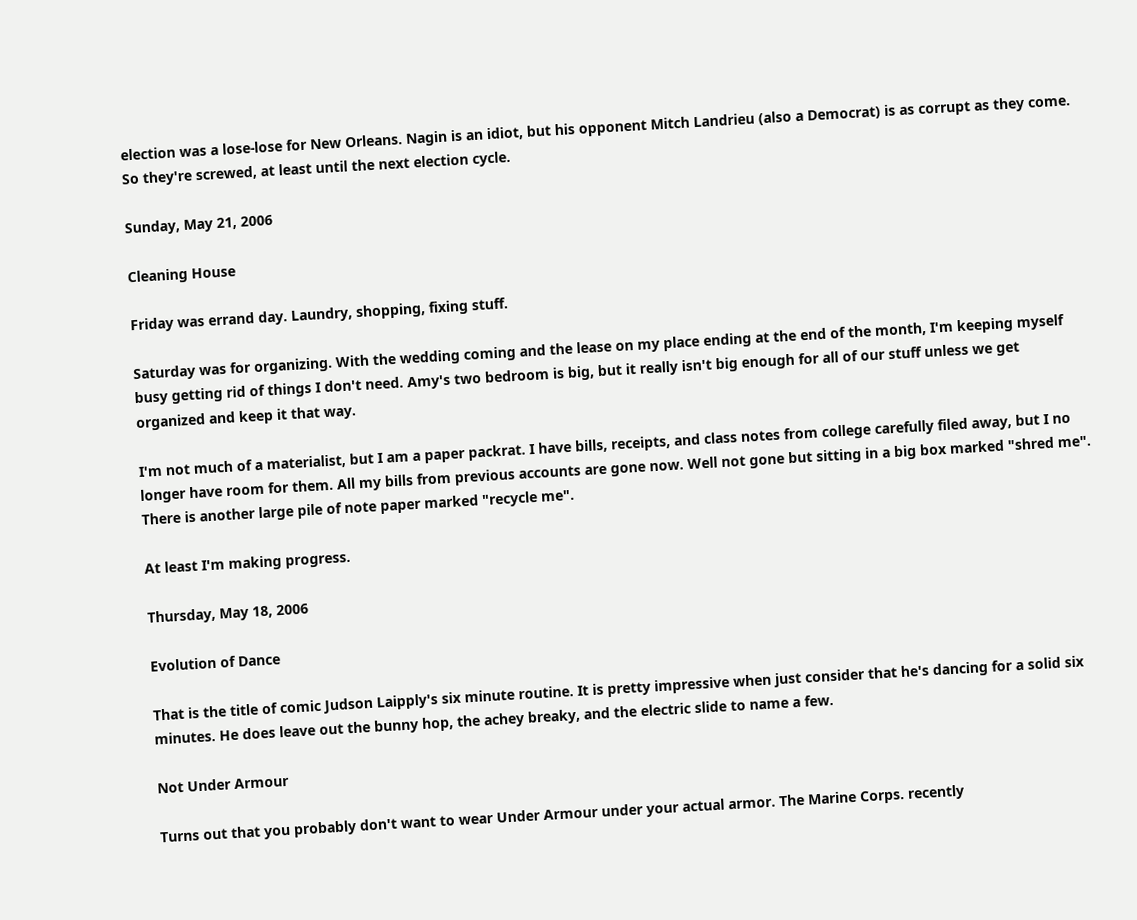election was a lose-lose for New Orleans. Nagin is an idiot, but his opponent Mitch Landrieu (also a Democrat) is as corrupt as they come. So they're screwed, at least until the next election cycle.

Sunday, May 21, 2006

Cleaning House

Friday was errand day. Laundry, shopping, fixing stuff.

Saturday was for organizing. With the wedding coming and the lease on my place ending at the end of the month, I'm keeping myself busy getting rid of things I don't need. Amy's two bedroom is big, but it really isn't big enough for all of our stuff unless we get organized and keep it that way.

I'm not much of a materialist, but I am a paper packrat. I have bills, receipts, and class notes from college carefully filed away, but I no longer have room for them. All my bills from previous accounts are gone now. Well not gone but sitting in a big box marked "shred me". There is another large pile of note paper marked "recycle me".

At least I'm making progress.

Thursday, May 18, 2006

Evolution of Dance

That is the title of comic Judson Laipply's six minute routine. It is pretty impressive when just consider that he's dancing for a solid six minutes. He does leave out the bunny hop, the achey breaky, and the electric slide to name a few.

Not Under Armour

Turns out that you probably don't want to wear Under Armour under your actual armor. The Marine Corps. recently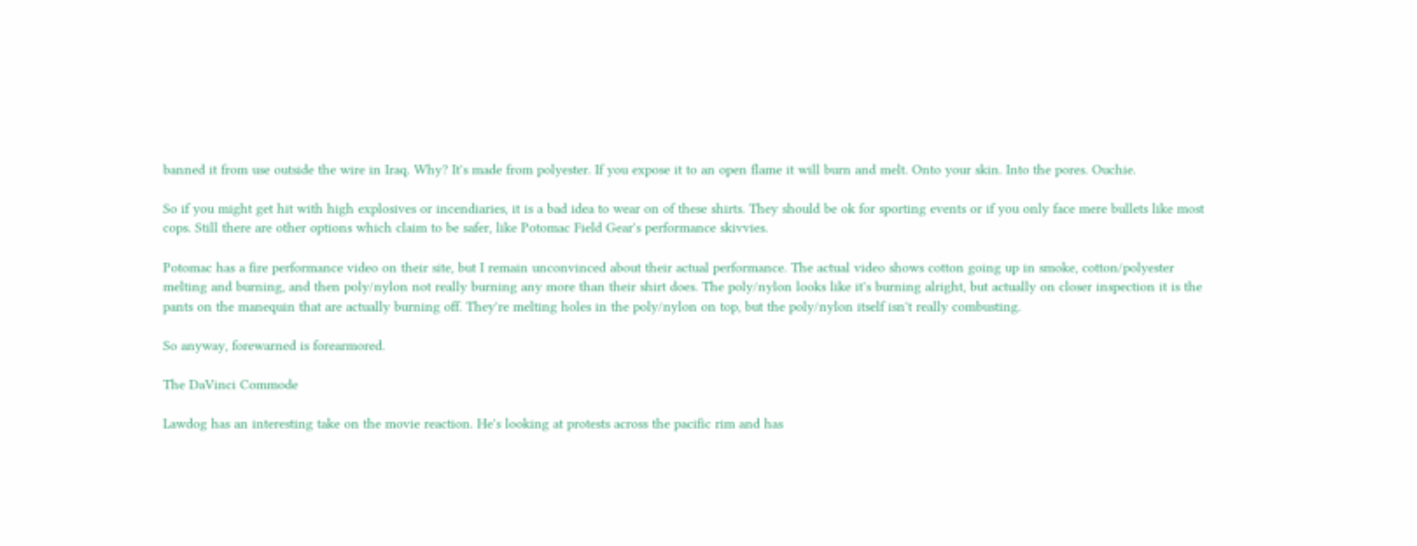banned it from use outside the wire in Iraq. Why? It's made from polyester. If you expose it to an open flame it will burn and melt. Onto your skin. Into the pores. Ouchie.

So if you might get hit with high explosives or incendiaries, it is a bad idea to wear on of these shirts. They should be ok for sporting events or if you only face mere bullets like most cops. Still there are other options which claim to be safer, like Potomac Field Gear's performance skivvies.

Potomac has a fire performance video on their site, but I remain unconvinced about their actual performance. The actual video shows cotton going up in smoke, cotton/polyester melting and burning, and then poly/nylon not really burning any more than their shirt does. The poly/nylon looks like it's burning alright, but actually on closer inspection it is the pants on the manequin that are actually burning off. They're melting holes in the poly/nylon on top, but the poly/nylon itself isn't really combusting.

So anyway, forewarned is forearmored.

The DaVinci Commode

Lawdog has an interesting take on the movie reaction. He's looking at protests across the pacific rim and has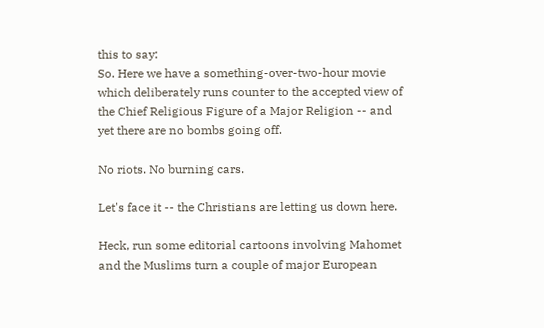this to say:
So. Here we have a something-over-two-hour movie which deliberately runs counter to the accepted view of the Chief Religious Figure of a Major Religion -- and yet there are no bombs going off.

No riots. No burning cars.

Let's face it -- the Christians are letting us down here.

Heck, run some editorial cartoons involving Mahomet and the Muslims turn a couple of major European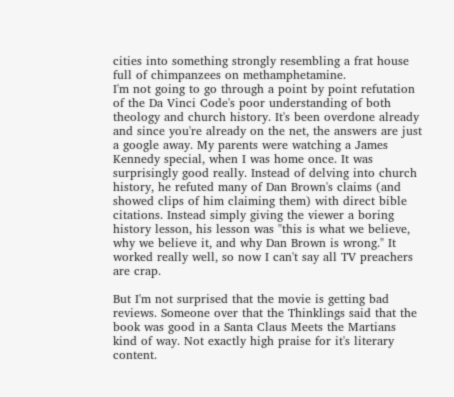cities into something strongly resembling a frat house full of chimpanzees on methamphetamine.
I'm not going to go through a point by point refutation of the Da Vinci Code's poor understanding of both theology and church history. It's been overdone already and since you're already on the net, the answers are just a google away. My parents were watching a James Kennedy special, when I was home once. It was surprisingly good really. Instead of delving into church history, he refuted many of Dan Brown's claims (and showed clips of him claiming them) with direct bible citations. Instead simply giving the viewer a boring history lesson, his lesson was "this is what we believe, why we believe it, and why Dan Brown is wrong." It worked really well, so now I can't say all TV preachers are crap.

But I'm not surprised that the movie is getting bad reviews. Someone over that the Thinklings said that the book was good in a Santa Claus Meets the Martians kind of way. Not exactly high praise for it's literary content.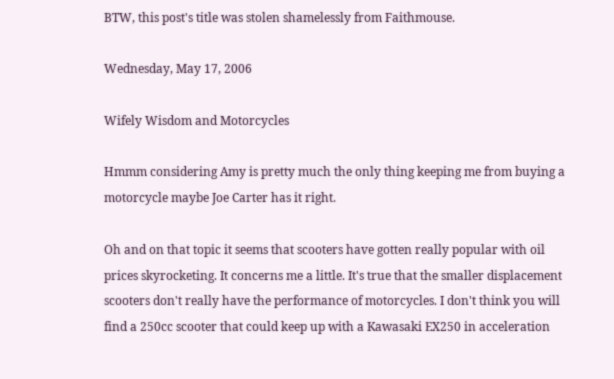BTW, this post's title was stolen shamelessly from Faithmouse.

Wednesday, May 17, 2006

Wifely Wisdom and Motorcycles

Hmmm considering Amy is pretty much the only thing keeping me from buying a motorcycle maybe Joe Carter has it right.

Oh and on that topic it seems that scooters have gotten really popular with oil prices skyrocketing. It concerns me a little. It's true that the smaller displacement scooters don't really have the performance of motorcycles. I don't think you will find a 250cc scooter that could keep up with a Kawasaki EX250 in acceleration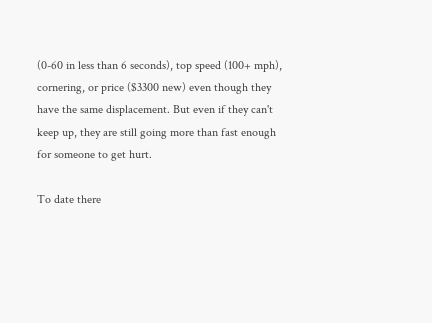(0-60 in less than 6 seconds), top speed (100+ mph), cornering, or price ($3300 new) even though they have the same displacement. But even if they can't keep up, they are still going more than fast enough for someone to get hurt.

To date there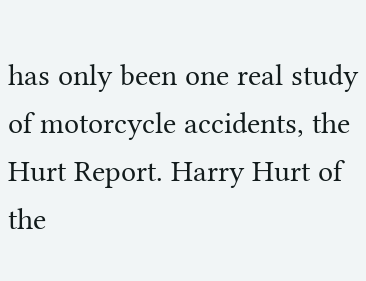has only been one real study of motorcycle accidents, the Hurt Report. Harry Hurt of the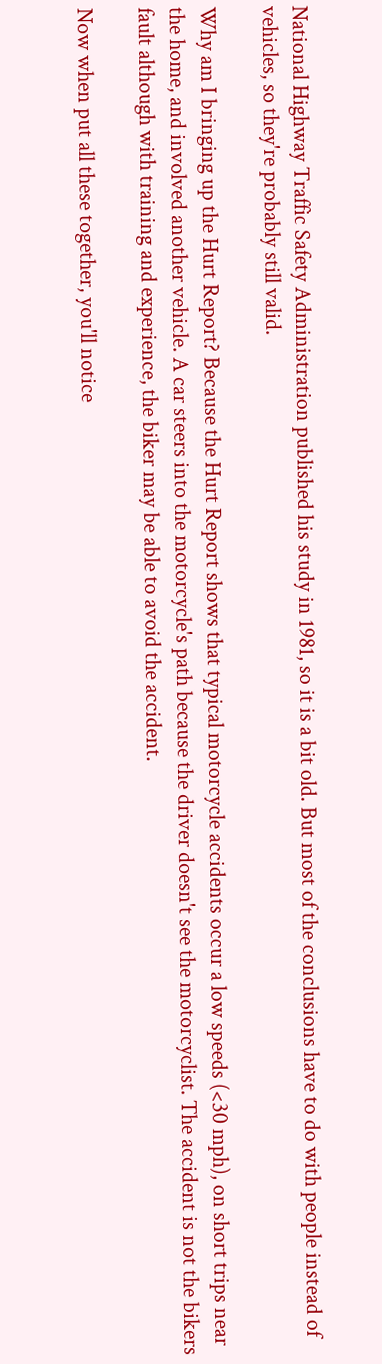National Highway Traffic Safety Administration published his study in 1981, so it is a bit old. But most of the conclusions have to do with people instead of vehicles, so they're probably still valid.

Why am I bringing up the Hurt Report? Because the Hurt Report shows that typical motorcycle accidents occur a low speeds (<30 mph), on short trips near the home, and involved another vehicle. A car steers into the motorcycle's path because the driver doesn't see the motorcyclist. The accident is not the bikers fault although with training and experience, the biker may be able to avoid the accident.

Now when put all these together, you'll notice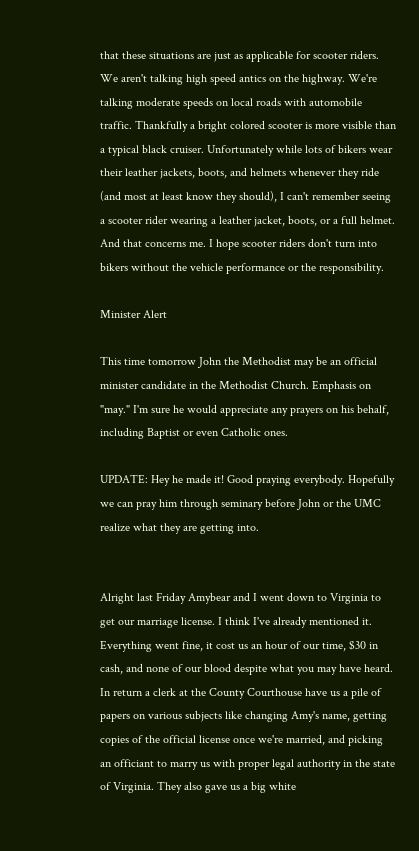that these situations are just as applicable for scooter riders. We aren't talking high speed antics on the highway. We're talking moderate speeds on local roads with automobile traffic. Thankfully a bright colored scooter is more visible than a typical black cruiser. Unfortunately while lots of bikers wear their leather jackets, boots, and helmets whenever they ride (and most at least know they should), I can't remember seeing a scooter rider wearing a leather jacket, boots, or a full helmet. And that concerns me. I hope scooter riders don't turn into bikers without the vehicle performance or the responsibility.

Minister Alert

This time tomorrow John the Methodist may be an official minister candidate in the Methodist Church. Emphasis on "may." I'm sure he would appreciate any prayers on his behalf, including Baptist or even Catholic ones.

UPDATE: Hey he made it! Good praying everybody. Hopefully we can pray him through seminary before John or the UMC realize what they are getting into.


Alright last Friday Amybear and I went down to Virginia to get our marriage license. I think I've already mentioned it. Everything went fine, it cost us an hour of our time, $30 in cash, and none of our blood despite what you may have heard. In return a clerk at the County Courthouse have us a pile of papers on various subjects like changing Amy's name, getting copies of the official license once we're married, and picking an officiant to marry us with proper legal authority in the state of Virginia. They also gave us a big white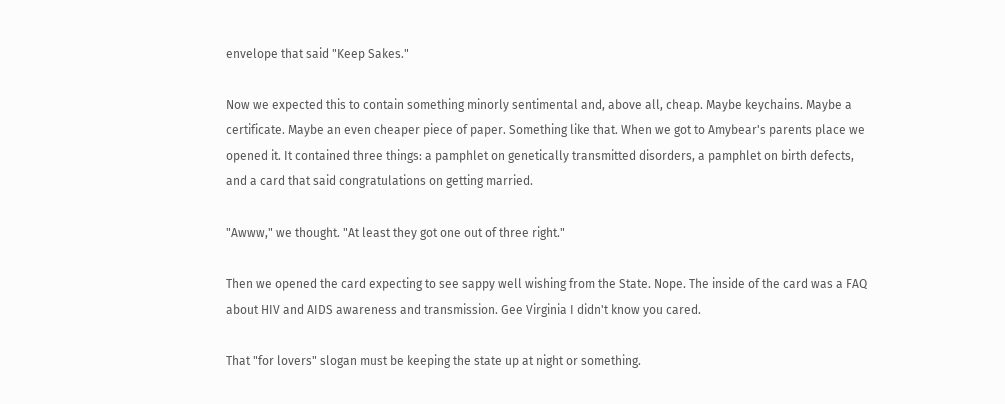envelope that said "Keep Sakes."

Now we expected this to contain something minorly sentimental and, above all, cheap. Maybe keychains. Maybe a certificate. Maybe an even cheaper piece of paper. Something like that. When we got to Amybear's parents place we opened it. It contained three things: a pamphlet on genetically transmitted disorders, a pamphlet on birth defects, and a card that said congratulations on getting married.

"Awww," we thought. "At least they got one out of three right."

Then we opened the card expecting to see sappy well wishing from the State. Nope. The inside of the card was a FAQ about HIV and AIDS awareness and transmission. Gee Virginia I didn't know you cared.

That "for lovers" slogan must be keeping the state up at night or something.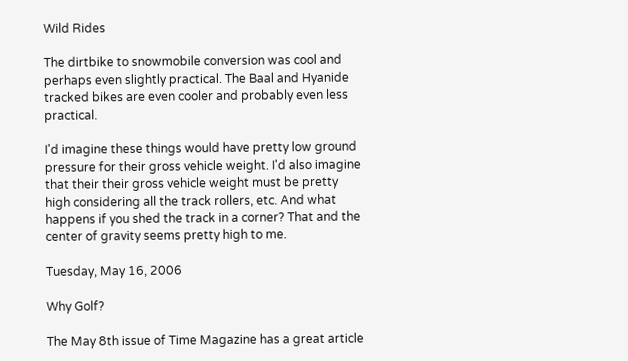Wild Rides

The dirtbike to snowmobile conversion was cool and perhaps even slightly practical. The Baal and Hyanide tracked bikes are even cooler and probably even less practical.

I'd imagine these things would have pretty low ground pressure for their gross vehicle weight. I'd also imagine that their their gross vehicle weight must be pretty high considering all the track rollers, etc. And what happens if you shed the track in a corner? That and the center of gravity seems pretty high to me.

Tuesday, May 16, 2006

Why Golf?

The May 8th issue of Time Magazine has a great article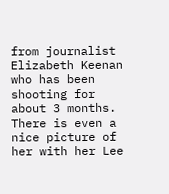from journalist Elizabeth Keenan who has been shooting for about 3 months. There is even a nice picture of her with her Lee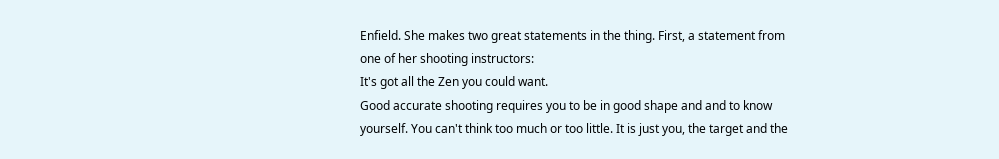Enfield. She makes two great statements in the thing. First, a statement from one of her shooting instructors:
It's got all the Zen you could want.
Good accurate shooting requires you to be in good shape and and to know yourself. You can't think too much or too little. It is just you, the target and the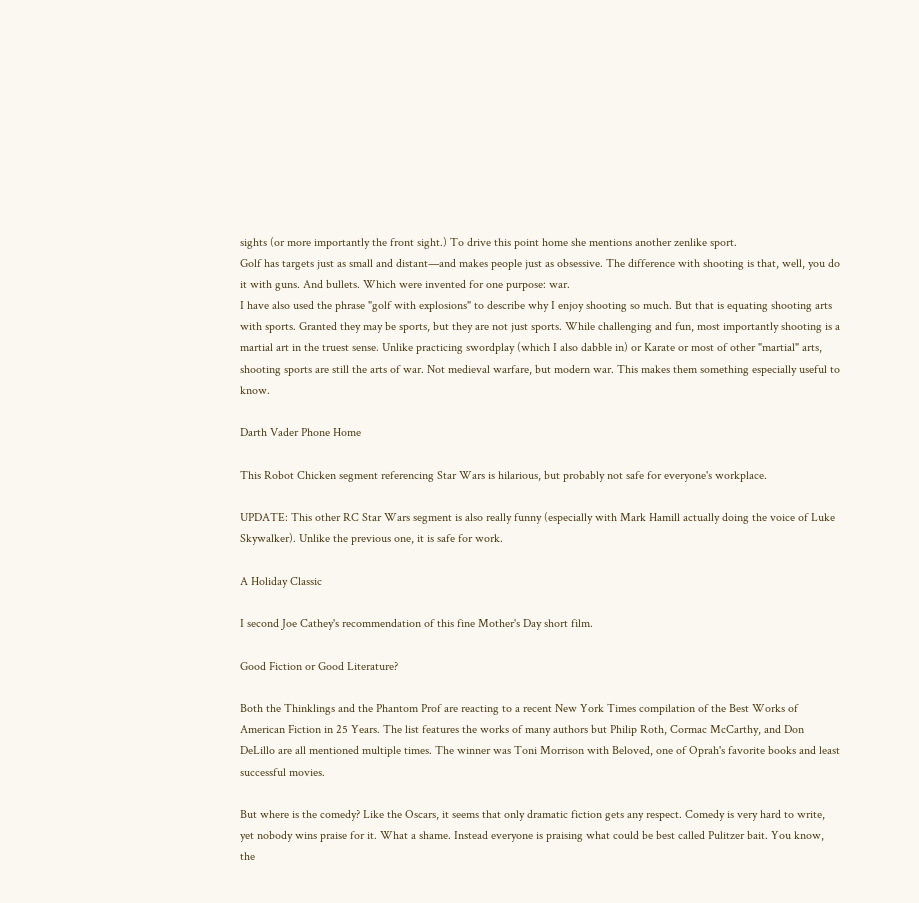sights (or more importantly the front sight.) To drive this point home she mentions another zenlike sport.
Golf has targets just as small and distant—and makes people just as obsessive. The difference with shooting is that, well, you do it with guns. And bullets. Which were invented for one purpose: war.
I have also used the phrase "golf with explosions" to describe why I enjoy shooting so much. But that is equating shooting arts with sports. Granted they may be sports, but they are not just sports. While challenging and fun, most importantly shooting is a martial art in the truest sense. Unlike practicing swordplay (which I also dabble in) or Karate or most of other "martial" arts, shooting sports are still the arts of war. Not medieval warfare, but modern war. This makes them something especially useful to know.

Darth Vader Phone Home

This Robot Chicken segment referencing Star Wars is hilarious, but probably not safe for everyone's workplace.

UPDATE: This other RC Star Wars segment is also really funny (especially with Mark Hamill actually doing the voice of Luke Skywalker). Unlike the previous one, it is safe for work.

A Holiday Classic

I second Joe Cathey's recommendation of this fine Mother's Day short film.

Good Fiction or Good Literature?

Both the Thinklings and the Phantom Prof are reacting to a recent New York Times compilation of the Best Works of American Fiction in 25 Years. The list features the works of many authors but Philip Roth, Cormac McCarthy, and Don DeLillo are all mentioned multiple times. The winner was Toni Morrison with Beloved, one of Oprah's favorite books and least successful movies.

But where is the comedy? Like the Oscars, it seems that only dramatic fiction gets any respect. Comedy is very hard to write, yet nobody wins praise for it. What a shame. Instead everyone is praising what could be best called Pulitzer bait. You know, the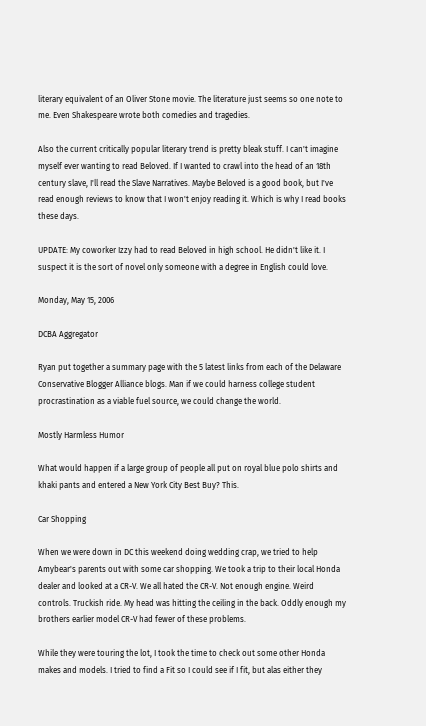literary equivalent of an Oliver Stone movie. The literature just seems so one note to me. Even Shakespeare wrote both comedies and tragedies.

Also the current critically popular literary trend is pretty bleak stuff. I can't imagine myself ever wanting to read Beloved. If I wanted to crawl into the head of an 18th century slave, I'll read the Slave Narratives. Maybe Beloved is a good book, but I've read enough reviews to know that I won't enjoy reading it. Which is why I read books these days.

UPDATE: My coworker Izzy had to read Beloved in high school. He didn't like it. I suspect it is the sort of novel only someone with a degree in English could love.

Monday, May 15, 2006

DCBA Aggregator

Ryan put together a summary page with the 5 latest links from each of the Delaware Conservative Blogger Alliance blogs. Man if we could harness college student procrastination as a viable fuel source, we could change the world.

Mostly Harmless Humor

What would happen if a large group of people all put on royal blue polo shirts and khaki pants and entered a New York City Best Buy? This.

Car Shopping

When we were down in DC this weekend doing wedding crap, we tried to help Amybear's parents out with some car shopping. We took a trip to their local Honda dealer and looked at a CR-V. We all hated the CR-V. Not enough engine. Weird controls. Truckish ride. My head was hitting the ceiling in the back. Oddly enough my brothers earlier model CR-V had fewer of these problems.

While they were touring the lot, I took the time to check out some other Honda makes and models. I tried to find a Fit so I could see if I fit, but alas either they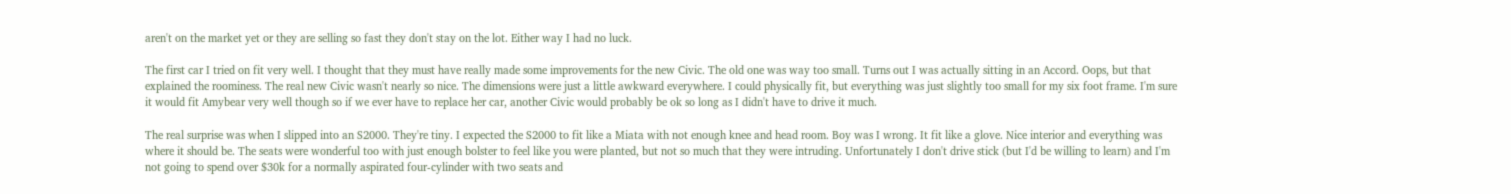aren't on the market yet or they are selling so fast they don't stay on the lot. Either way I had no luck.

The first car I tried on fit very well. I thought that they must have really made some improvements for the new Civic. The old one was way too small. Turns out I was actually sitting in an Accord. Oops, but that explained the roominess. The real new Civic wasn't nearly so nice. The dimensions were just a little awkward everywhere. I could physically fit, but everything was just slightly too small for my six foot frame. I'm sure it would fit Amybear very well though so if we ever have to replace her car, another Civic would probably be ok so long as I didn't have to drive it much.

The real surprise was when I slipped into an S2000. They're tiny. I expected the S2000 to fit like a Miata with not enough knee and head room. Boy was I wrong. It fit like a glove. Nice interior and everything was where it should be. The seats were wonderful too with just enough bolster to feel like you were planted, but not so much that they were intruding. Unfortunately I don't drive stick (but I'd be willing to learn) and I'm not going to spend over $30k for a normally aspirated four-cylinder with two seats and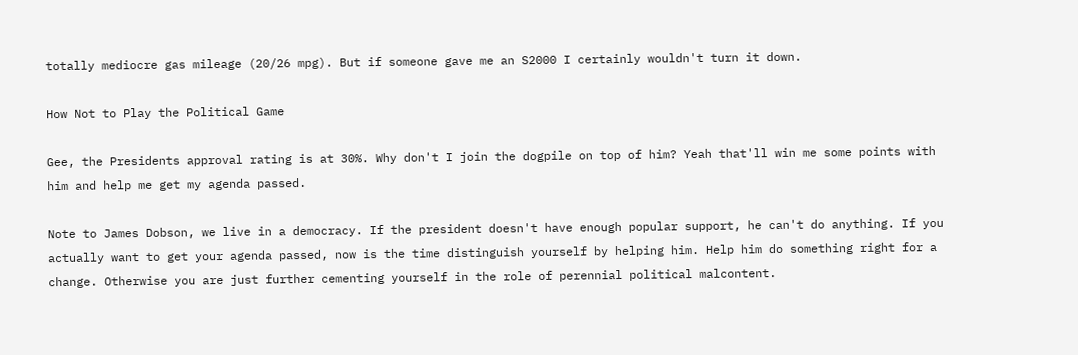totally mediocre gas mileage (20/26 mpg). But if someone gave me an S2000 I certainly wouldn't turn it down.

How Not to Play the Political Game

Gee, the Presidents approval rating is at 30%. Why don't I join the dogpile on top of him? Yeah that'll win me some points with him and help me get my agenda passed.

Note to James Dobson, we live in a democracy. If the president doesn't have enough popular support, he can't do anything. If you actually want to get your agenda passed, now is the time distinguish yourself by helping him. Help him do something right for a change. Otherwise you are just further cementing yourself in the role of perennial political malcontent.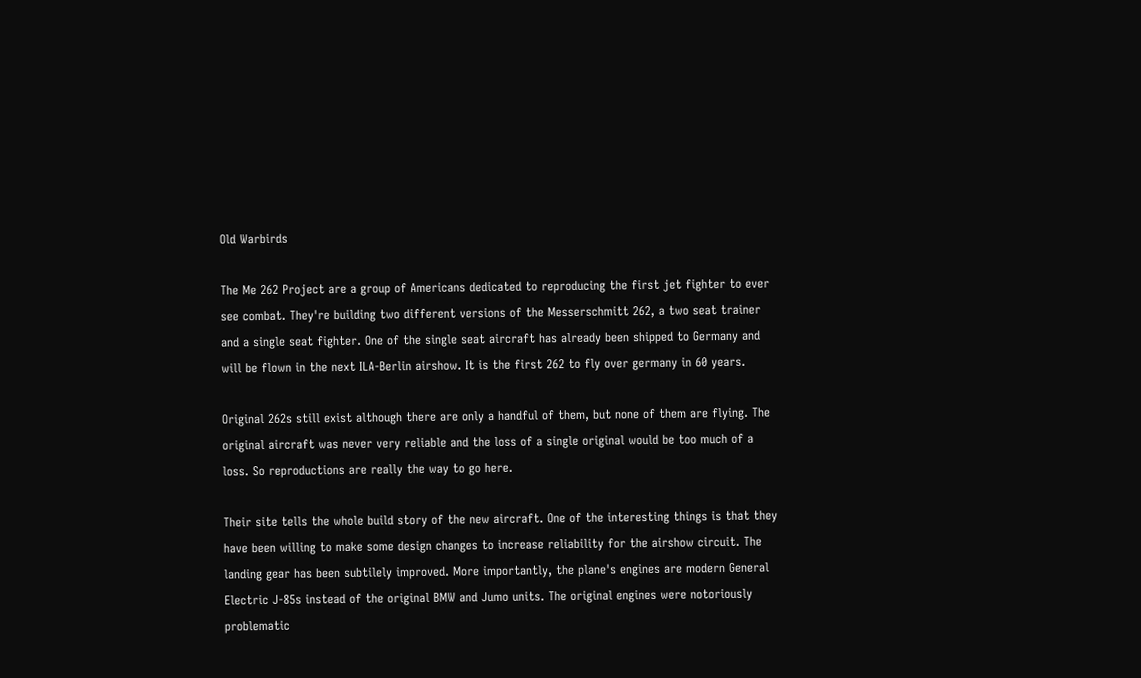Old Warbirds

The Me 262 Project are a group of Americans dedicated to reproducing the first jet fighter to ever see combat. They're building two different versions of the Messerschmitt 262, a two seat trainer and a single seat fighter. One of the single seat aircraft has already been shipped to Germany and will be flown in the next ILA-Berlin airshow. It is the first 262 to fly over germany in 60 years.

Original 262s still exist although there are only a handful of them, but none of them are flying. The original aircraft was never very reliable and the loss of a single original would be too much of a loss. So reproductions are really the way to go here.

Their site tells the whole build story of the new aircraft. One of the interesting things is that they have been willing to make some design changes to increase reliability for the airshow circuit. The landing gear has been subtilely improved. More importantly, the plane's engines are modern General Electric J-85s instead of the original BMW and Jumo units. The original engines were notoriously problematic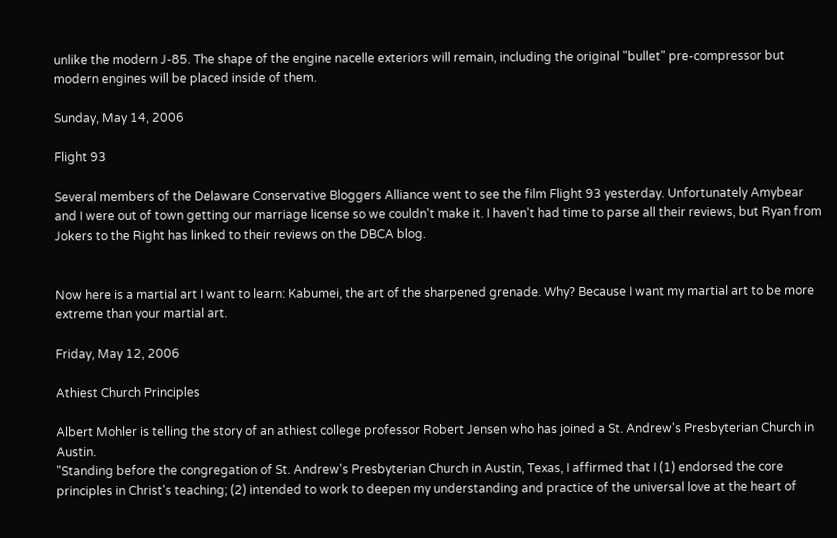unlike the modern J-85. The shape of the engine nacelle exteriors will remain, including the original "bullet" pre-compressor but modern engines will be placed inside of them.

Sunday, May 14, 2006

Flight 93

Several members of the Delaware Conservative Bloggers Alliance went to see the film Flight 93 yesterday. Unfortunately Amybear and I were out of town getting our marriage license so we couldn't make it. I haven't had time to parse all their reviews, but Ryan from Jokers to the Right has linked to their reviews on the DBCA blog.


Now here is a martial art I want to learn: Kabumei, the art of the sharpened grenade. Why? Because I want my martial art to be more extreme than your martial art.

Friday, May 12, 2006

Athiest Church Principles

Albert Mohler is telling the story of an athiest college professor Robert Jensen who has joined a St. Andrew's Presbyterian Church in Austin.
"Standing before the congregation of St. Andrew's Presbyterian Church in Austin, Texas, I affirmed that I (1) endorsed the core principles in Christ's teaching; (2) intended to work to deepen my understanding and practice of the universal love at the heart of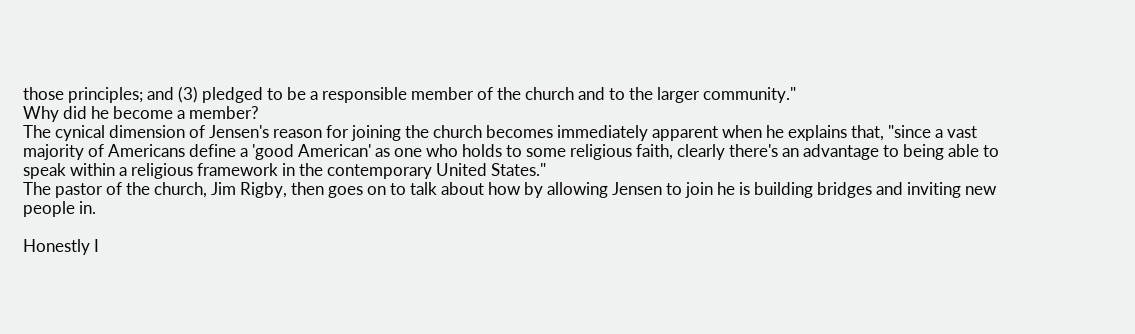those principles; and (3) pledged to be a responsible member of the church and to the larger community."
Why did he become a member?
The cynical dimension of Jensen's reason for joining the church becomes immediately apparent when he explains that, "since a vast majority of Americans define a 'good American' as one who holds to some religious faith, clearly there's an advantage to being able to speak within a religious framework in the contemporary United States."
The pastor of the church, Jim Rigby, then goes on to talk about how by allowing Jensen to join he is building bridges and inviting new people in.

Honestly I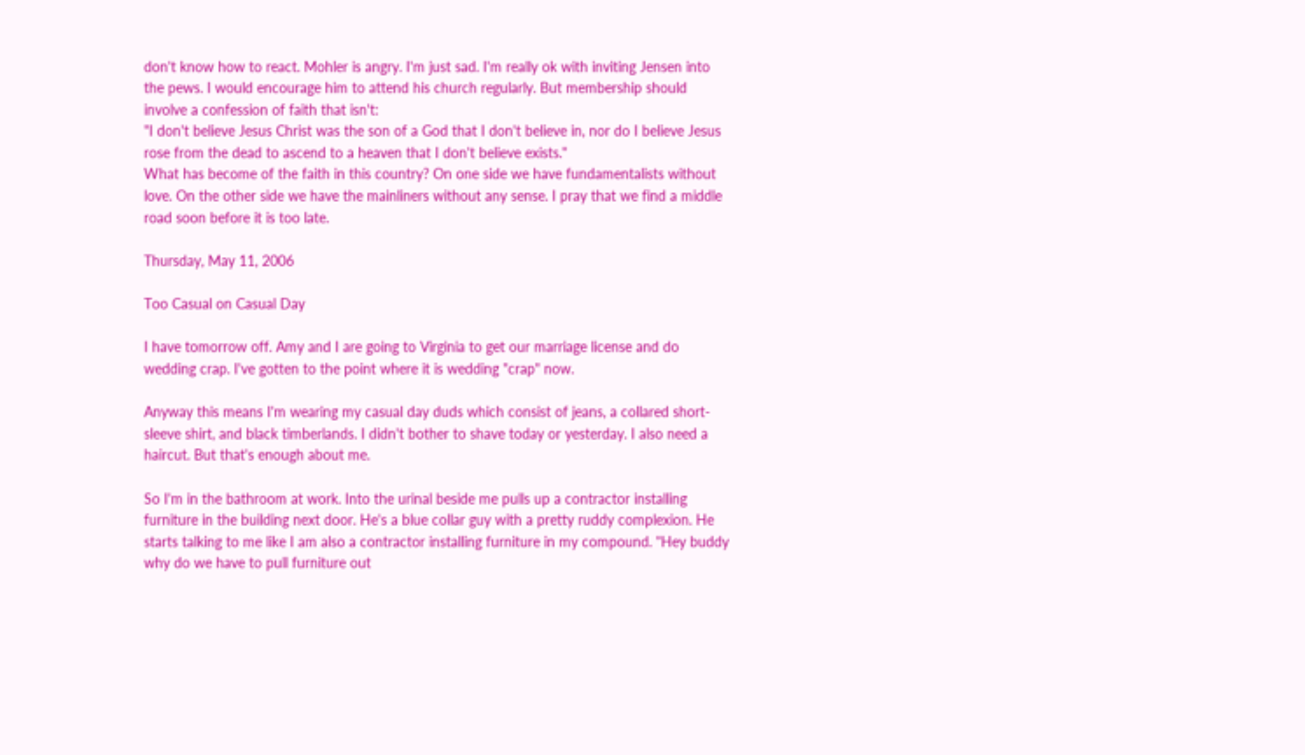don't know how to react. Mohler is angry. I'm just sad. I'm really ok with inviting Jensen into the pews. I would encourage him to attend his church regularly. But membership should involve a confession of faith that isn't:
"I don't believe Jesus Christ was the son of a God that I don't believe in, nor do I believe Jesus rose from the dead to ascend to a heaven that I don't believe exists."
What has become of the faith in this country? On one side we have fundamentalists without love. On the other side we have the mainliners without any sense. I pray that we find a middle road soon before it is too late.

Thursday, May 11, 2006

Too Casual on Casual Day

I have tomorrow off. Amy and I are going to Virginia to get our marriage license and do wedding crap. I've gotten to the point where it is wedding "crap" now.

Anyway this means I'm wearing my casual day duds which consist of jeans, a collared short-sleeve shirt, and black timberlands. I didn't bother to shave today or yesterday. I also need a haircut. But that's enough about me.

So I'm in the bathroom at work. Into the urinal beside me pulls up a contractor installing furniture in the building next door. He's a blue collar guy with a pretty ruddy complexion. He starts talking to me like I am also a contractor installing furniture in my compound. "Hey buddy why do we have to pull furniture out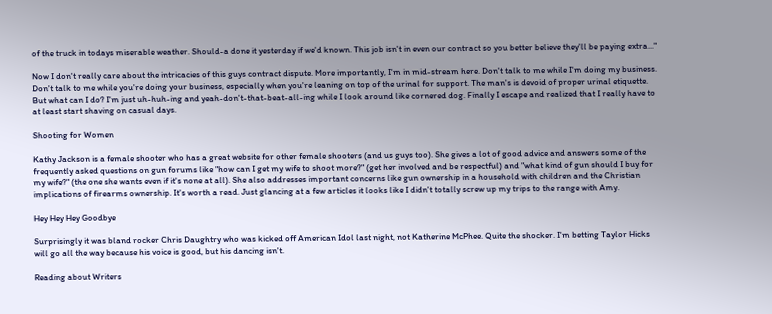of the truck in todays miserable weather. Should-a done it yesterday if we'd known. This job isn't in even our contract so you better believe they'll be paying extra..."

Now I don't really care about the intricacies of this guys contract dispute. More importantly, I'm in mid-stream here. Don't talk to me while I'm doing my business. Don't talk to me while you're doing your business, especially when you're leaning on top of the urinal for support. The man's is devoid of proper urinal etiquette. But what can I do? I'm just uh-huh-ing and yeah-don't-that-beat-all-ing while I look around like cornered dog. Finally I escape and realized that I really have to at least start shaving on casual days.

Shooting for Women

Kathy Jackson is a female shooter who has a great website for other female shooters (and us guys too). She gives a lot of good advice and answers some of the frequently asked questions on gun forums like "how can I get my wife to shoot more?" (get her involved and be respectful) and "what kind of gun should I buy for my wife?" (the one she wants even if it's none at all). She also addresses important concerns like gun ownership in a household with children and the Christian implications of firearms ownership. It's worth a read. Just glancing at a few articles it looks like I didn't totally screw up my trips to the range with Amy.

Hey Hey Hey Goodbye

Surprisingly it was bland rocker Chris Daughtry who was kicked off American Idol last night, not Katherine McPhee. Quite the shocker. I'm betting Taylor Hicks will go all the way because his voice is good, but his dancing isn't.

Reading about Writers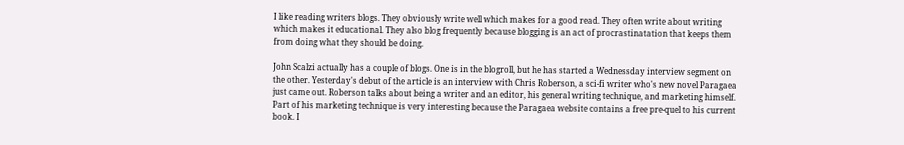I like reading writers blogs. They obviously write well which makes for a good read. They often write about writing which makes it educational. They also blog frequently because blogging is an act of procrastinatation that keeps them from doing what they should be doing.

John Scalzi actually has a couple of blogs. One is in the blogroll, but he has started a Wednessday interview segment on the other. Yesterday's debut of the article is an interview with Chris Roberson, a sci-fi writer who's new novel Paragaea just came out. Roberson talks about being a writer and an editor, his general writing technique, and marketing himself. Part of his marketing technique is very interesting because the Paragaea website contains a free pre-quel to his current book. I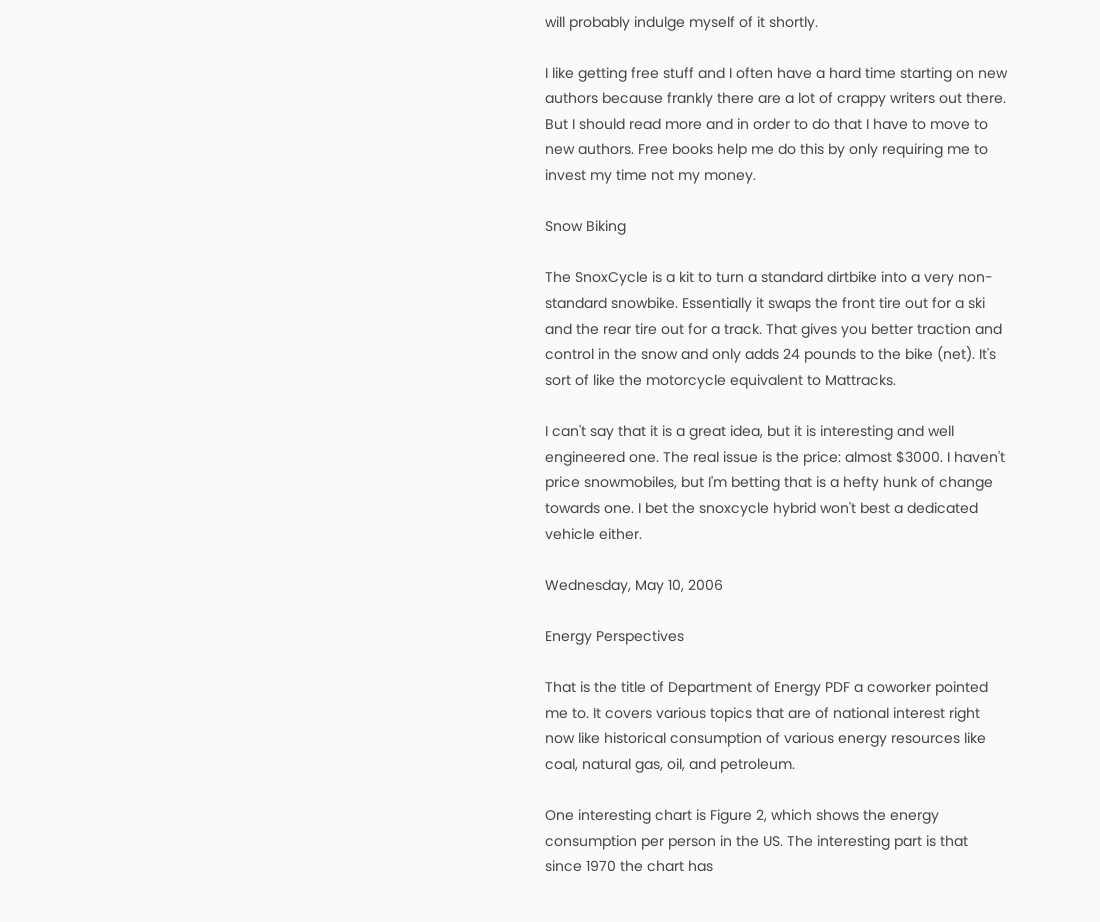will probably indulge myself of it shortly.

I like getting free stuff and I often have a hard time starting on new authors because frankly there are a lot of crappy writers out there. But I should read more and in order to do that I have to move to new authors. Free books help me do this by only requiring me to invest my time not my money.

Snow Biking

The SnoxCycle is a kit to turn a standard dirtbike into a very non-standard snowbike. Essentially it swaps the front tire out for a ski and the rear tire out for a track. That gives you better traction and control in the snow and only adds 24 pounds to the bike (net). It's sort of like the motorcycle equivalent to Mattracks.

I can't say that it is a great idea, but it is interesting and well engineered one. The real issue is the price: almost $3000. I haven't price snowmobiles, but I'm betting that is a hefty hunk of change towards one. I bet the snoxcycle hybrid won't best a dedicated vehicle either.

Wednesday, May 10, 2006

Energy Perspectives

That is the title of Department of Energy PDF a coworker pointed me to. It covers various topics that are of national interest right now like historical consumption of various energy resources like coal, natural gas, oil, and petroleum.

One interesting chart is Figure 2, which shows the energy consumption per person in the US. The interesting part is that since 1970 the chart has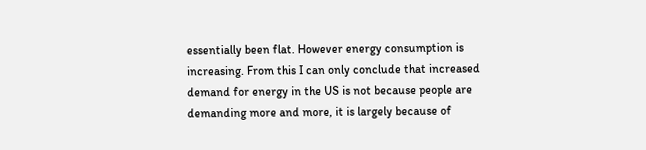essentially been flat. However energy consumption is increasing. From this I can only conclude that increased demand for energy in the US is not because people are demanding more and more, it is largely because of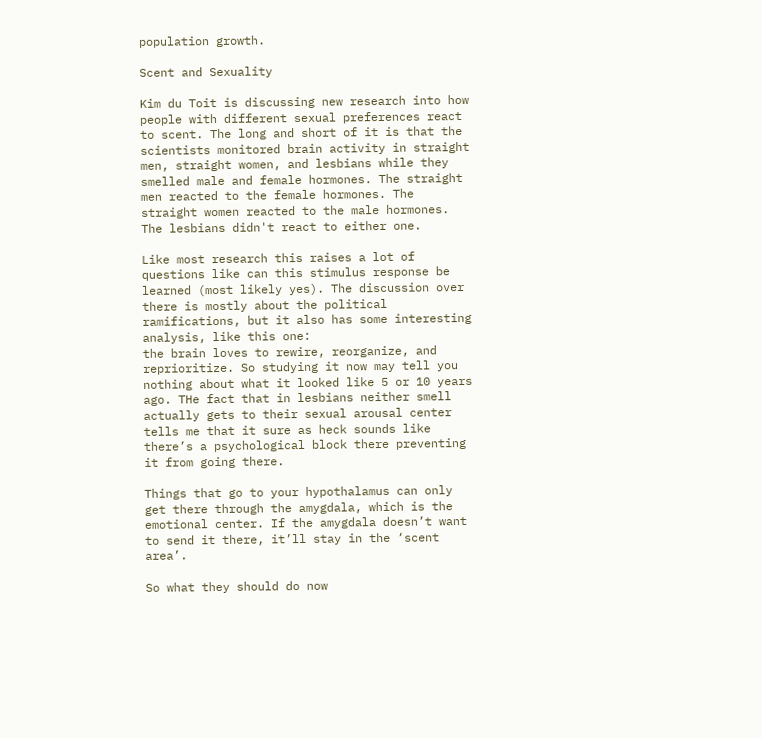population growth.

Scent and Sexuality

Kim du Toit is discussing new research into how people with different sexual preferences react to scent. The long and short of it is that the scientists monitored brain activity in straight men, straight women, and lesbians while they smelled male and female hormones. The straight men reacted to the female hormones. The straight women reacted to the male hormones. The lesbians didn't react to either one.

Like most research this raises a lot of questions like can this stimulus response be learned (most likely yes). The discussion over there is mostly about the political ramifications, but it also has some interesting analysis, like this one:
the brain loves to rewire, reorganize, and reprioritize. So studying it now may tell you nothing about what it looked like 5 or 10 years ago. THe fact that in lesbians neither smell actually gets to their sexual arousal center tells me that it sure as heck sounds like there’s a psychological block there preventing it from going there.

Things that go to your hypothalamus can only get there through the amygdala, which is the emotional center. If the amygdala doesn’t want to send it there, it’ll stay in the ‘scent area’.

So what they should do now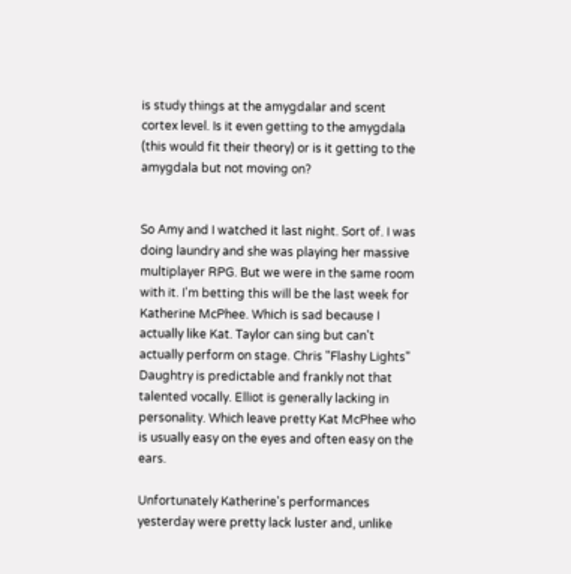is study things at the amygdalar and scent cortex level. Is it even getting to the amygdala (this would fit their theory) or is it getting to the amygdala but not moving on?


So Amy and I watched it last night. Sort of. I was doing laundry and she was playing her massive multiplayer RPG. But we were in the same room with it. I'm betting this will be the last week for Katherine McPhee. Which is sad because I actually like Kat. Taylor can sing but can't actually perform on stage. Chris "Flashy Lights" Daughtry is predictable and frankly not that talented vocally. Elliot is generally lacking in personality. Which leave pretty Kat McPhee who is usually easy on the eyes and often easy on the ears.

Unfortunately Katherine's performances yesterday were pretty lack luster and, unlike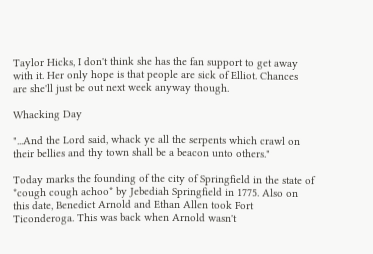Taylor Hicks, I don't think she has the fan support to get away with it. Her only hope is that people are sick of Elliot. Chances are she'll just be out next week anyway though.

Whacking Day

"...And the Lord said, whack ye all the serpents which crawl on their bellies and thy town shall be a beacon unto others."

Today marks the founding of the city of Springfield in the state of *cough cough achoo* by Jebediah Springfield in 1775. Also on this date, Benedict Arnold and Ethan Allen took Fort Ticonderoga. This was back when Arnold wasn't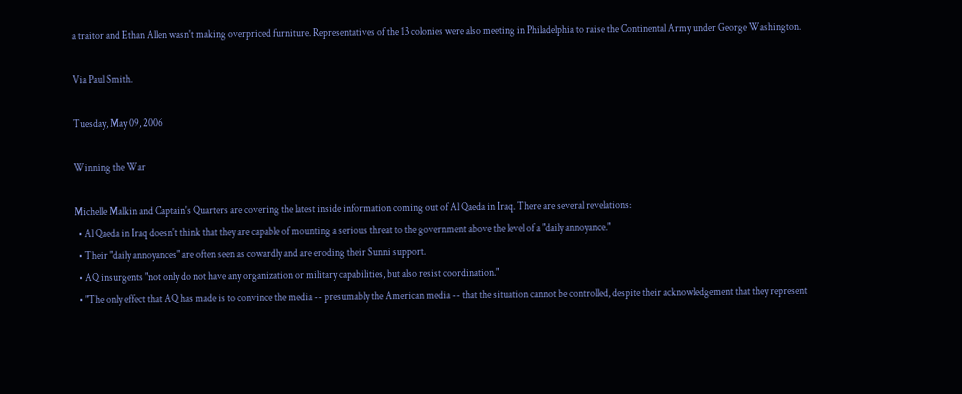a traitor and Ethan Allen wasn't making overpriced furniture. Representatives of the 13 colonies were also meeting in Philadelphia to raise the Continental Army under George Washington.

Via Paul Smith.

Tuesday, May 09, 2006

Winning the War

Michelle Malkin and Captain's Quarters are covering the latest inside information coming out of Al Qaeda in Iraq. There are several revelations:
  • Al Qaeda in Iraq doesn't think that they are capable of mounting a serious threat to the government above the level of a "daily annoyance."
  • Their "daily annoyances" are often seen as cowardly and are eroding their Sunni support.
  • AQ insurgents "not only do not have any organization or military capabilities, but also resist coordination."
  • "The only effect that AQ has made is to convince the media -- presumably the American media -- that the situation cannot be controlled, despite their acknowledgement that they represent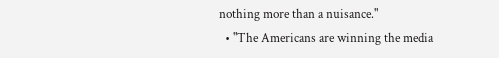nothing more than a nuisance."
  • "The Americans are winning the media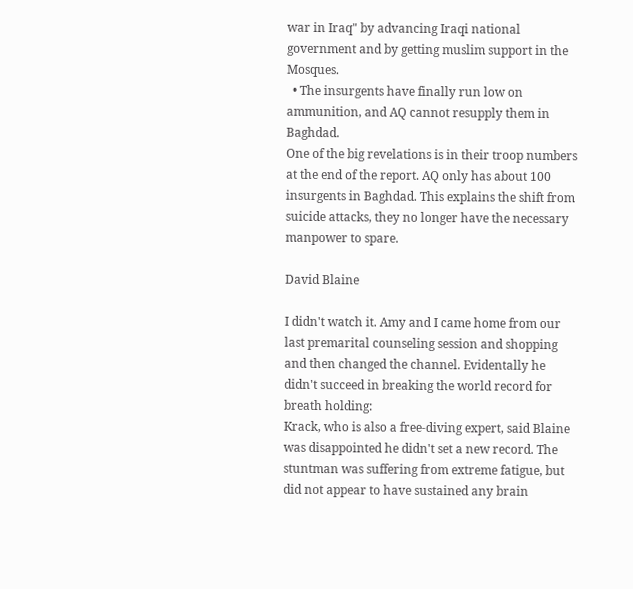war in Iraq" by advancing Iraqi national government and by getting muslim support in the Mosques.
  • The insurgents have finally run low on ammunition, and AQ cannot resupply them in Baghdad.
One of the big revelations is in their troop numbers at the end of the report. AQ only has about 100 insurgents in Baghdad. This explains the shift from suicide attacks, they no longer have the necessary manpower to spare.

David Blaine

I didn't watch it. Amy and I came home from our last premarital counseling session and shopping and then changed the channel. Evidentally he didn't succeed in breaking the world record for breath holding:
Krack, who is also a free-diving expert, said Blaine was disappointed he didn't set a new record. The stuntman was suffering from extreme fatigue, but did not appear to have sustained any brain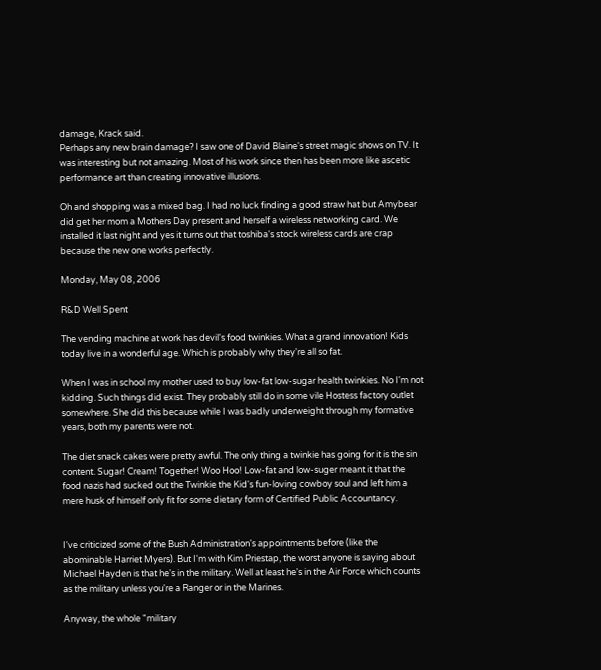damage, Krack said.
Perhaps any new brain damage? I saw one of David Blaine's street magic shows on TV. It was interesting but not amazing. Most of his work since then has been more like ascetic performance art than creating innovative illusions.

Oh and shopping was a mixed bag. I had no luck finding a good straw hat but Amybear did get her mom a Mothers Day present and herself a wireless networking card. We installed it last night and yes it turns out that toshiba's stock wireless cards are crap because the new one works perfectly.

Monday, May 08, 2006

R&D Well Spent

The vending machine at work has devil's food twinkies. What a grand innovation! Kids today live in a wonderful age. Which is probably why they're all so fat.

When I was in school my mother used to buy low-fat low-sugar health twinkies. No I'm not kidding. Such things did exist. They probably still do in some vile Hostess factory outlet somewhere. She did this because while I was badly underweight through my formative years, both my parents were not.

The diet snack cakes were pretty awful. The only thing a twinkie has going for it is the sin content. Sugar! Cream! Together! Woo Hoo! Low-fat and low-suger meant it that the food nazis had sucked out the Twinkie the Kid's fun-loving cowboy soul and left him a mere husk of himself only fit for some dietary form of Certified Public Accountancy.


I've criticized some of the Bush Administration's appointments before (like the abominable Harriet Myers). But I'm with Kim Priestap, the worst anyone is saying about Michael Hayden is that he's in the military. Well at least he's in the Air Force which counts as the military unless you're a Ranger or in the Marines.

Anyway, the whole "military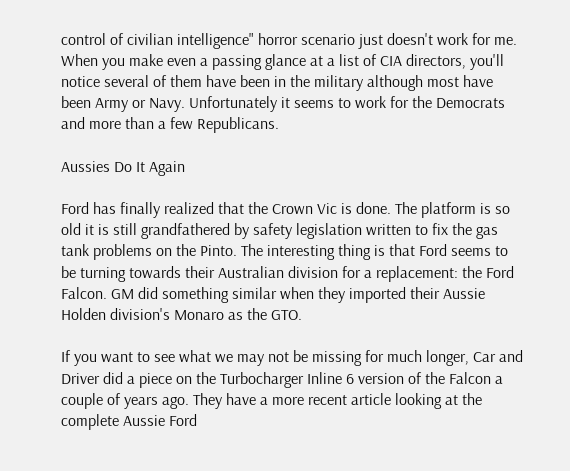control of civilian intelligence" horror scenario just doesn't work for me. When you make even a passing glance at a list of CIA directors, you'll notice several of them have been in the military although most have been Army or Navy. Unfortunately it seems to work for the Democrats and more than a few Republicans.

Aussies Do It Again

Ford has finally realized that the Crown Vic is done. The platform is so old it is still grandfathered by safety legislation written to fix the gas tank problems on the Pinto. The interesting thing is that Ford seems to be turning towards their Australian division for a replacement: the Ford Falcon. GM did something similar when they imported their Aussie Holden division's Monaro as the GTO.

If you want to see what we may not be missing for much longer, Car and Driver did a piece on the Turbocharger Inline 6 version of the Falcon a couple of years ago. They have a more recent article looking at the complete Aussie Ford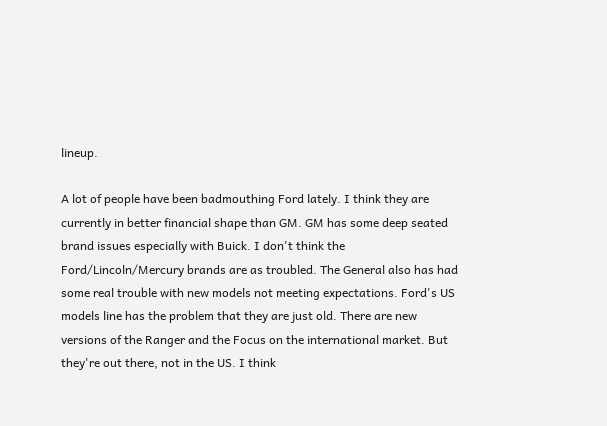lineup.

A lot of people have been badmouthing Ford lately. I think they are currently in better financial shape than GM. GM has some deep seated brand issues especially with Buick. I don't think the Ford/Lincoln/Mercury brands are as troubled. The General also has had some real trouble with new models not meeting expectations. Ford's US models line has the problem that they are just old. There are new versions of the Ranger and the Focus on the international market. But they're out there, not in the US. I think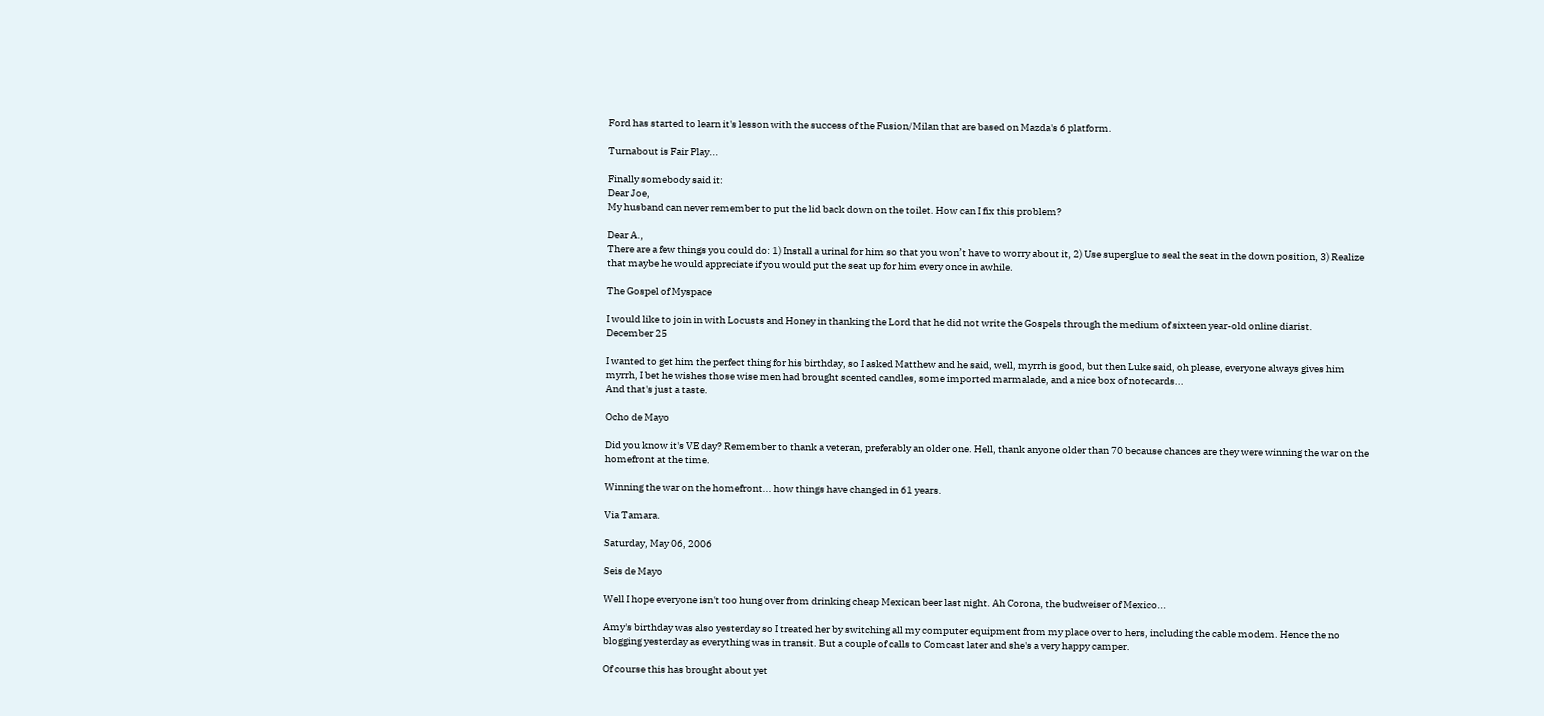Ford has started to learn it's lesson with the success of the Fusion/Milan that are based on Mazda's 6 platform.

Turnabout is Fair Play...

Finally somebody said it:
Dear Joe,
My husband can never remember to put the lid back down on the toilet. How can I fix this problem?

Dear A.,
There are a few things you could do: 1) Install a urinal for him so that you won’t have to worry about it, 2) Use superglue to seal the seat in the down position, 3) Realize that maybe he would appreciate if you would put the seat up for him every once in awhile.

The Gospel of Myspace

I would like to join in with Locusts and Honey in thanking the Lord that he did not write the Gospels through the medium of sixteen year-old online diarist.
December 25

I wanted to get him the perfect thing for his birthday, so I asked Matthew and he said, well, myrrh is good, but then Luke said, oh please, everyone always gives him myrrh, I bet he wishes those wise men had brought scented candles, some imported marmalade, and a nice box of notecards...
And that's just a taste.

Ocho de Mayo

Did you know it's VE day? Remember to thank a veteran, preferably an older one. Hell, thank anyone older than 70 because chances are they were winning the war on the homefront at the time.

Winning the war on the homefront... how things have changed in 61 years.

Via Tamara.

Saturday, May 06, 2006

Seis de Mayo

Well I hope everyone isn't too hung over from drinking cheap Mexican beer last night. Ah Corona, the budweiser of Mexico...

Amy's birthday was also yesterday so I treated her by switching all my computer equipment from my place over to hers, including the cable modem. Hence the no blogging yesterday as everything was in transit. But a couple of calls to Comcast later and she's a very happy camper.

Of course this has brought about yet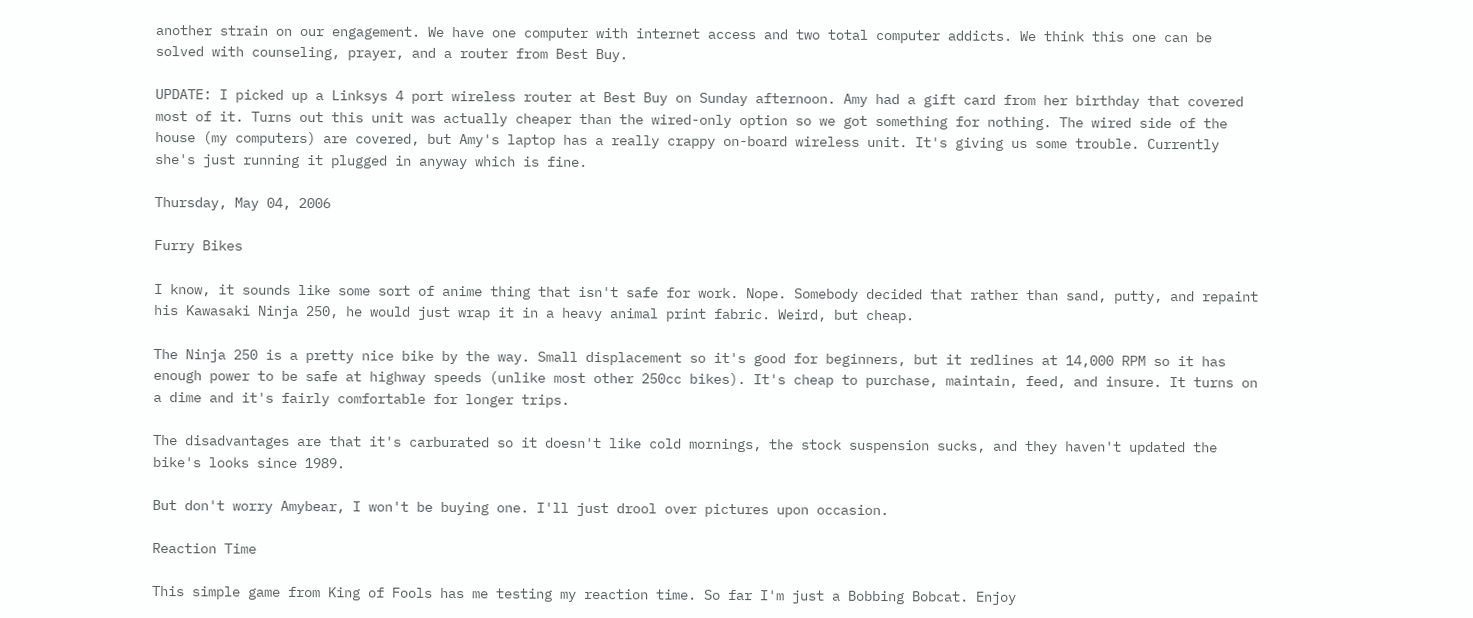another strain on our engagement. We have one computer with internet access and two total computer addicts. We think this one can be solved with counseling, prayer, and a router from Best Buy.

UPDATE: I picked up a Linksys 4 port wireless router at Best Buy on Sunday afternoon. Amy had a gift card from her birthday that covered most of it. Turns out this unit was actually cheaper than the wired-only option so we got something for nothing. The wired side of the house (my computers) are covered, but Amy's laptop has a really crappy on-board wireless unit. It's giving us some trouble. Currently she's just running it plugged in anyway which is fine.

Thursday, May 04, 2006

Furry Bikes

I know, it sounds like some sort of anime thing that isn't safe for work. Nope. Somebody decided that rather than sand, putty, and repaint his Kawasaki Ninja 250, he would just wrap it in a heavy animal print fabric. Weird, but cheap.

The Ninja 250 is a pretty nice bike by the way. Small displacement so it's good for beginners, but it redlines at 14,000 RPM so it has enough power to be safe at highway speeds (unlike most other 250cc bikes). It's cheap to purchase, maintain, feed, and insure. It turns on a dime and it's fairly comfortable for longer trips.

The disadvantages are that it's carburated so it doesn't like cold mornings, the stock suspension sucks, and they haven't updated the bike's looks since 1989.

But don't worry Amybear, I won't be buying one. I'll just drool over pictures upon occasion.

Reaction Time

This simple game from King of Fools has me testing my reaction time. So far I'm just a Bobbing Bobcat. Enjoy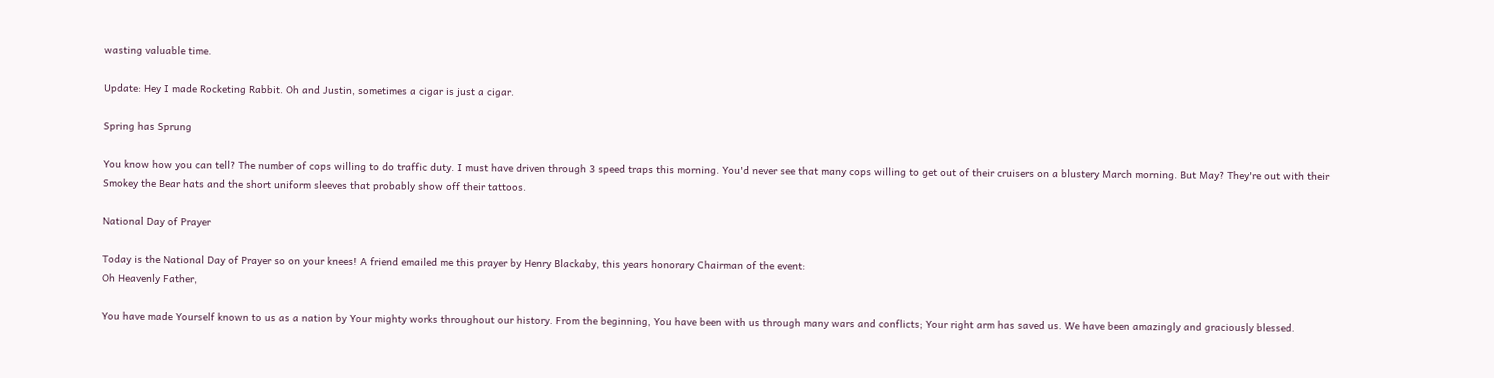wasting valuable time.

Update: Hey I made Rocketing Rabbit. Oh and Justin, sometimes a cigar is just a cigar.

Spring has Sprung

You know how you can tell? The number of cops willing to do traffic duty. I must have driven through 3 speed traps this morning. You'd never see that many cops willing to get out of their cruisers on a blustery March morning. But May? They're out with their Smokey the Bear hats and the short uniform sleeves that probably show off their tattoos.

National Day of Prayer

Today is the National Day of Prayer so on your knees! A friend emailed me this prayer by Henry Blackaby, this years honorary Chairman of the event:
Oh Heavenly Father,

You have made Yourself known to us as a nation by Your mighty works throughout our history. From the beginning, You have been with us through many wars and conflicts; Your right arm has saved us. We have been amazingly and graciously blessed.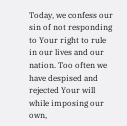Today, we confess our sin of not responding to Your right to rule in our lives and our nation. Too often we have despised and rejected Your will while imposing our own,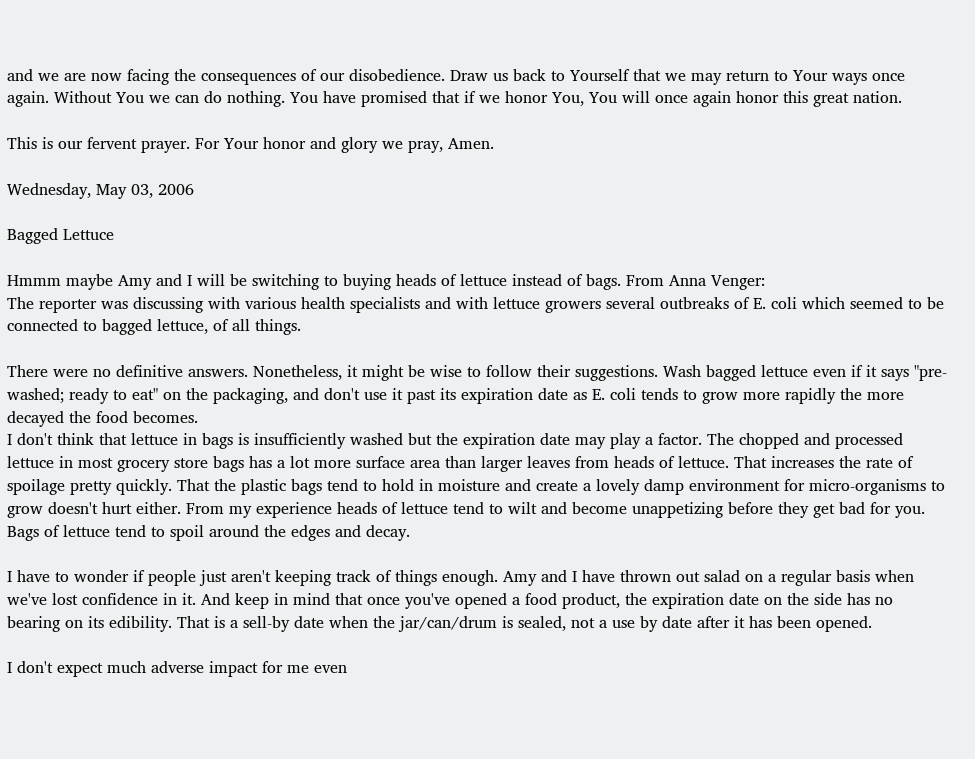and we are now facing the consequences of our disobedience. Draw us back to Yourself that we may return to Your ways once again. Without You we can do nothing. You have promised that if we honor You, You will once again honor this great nation.

This is our fervent prayer. For Your honor and glory we pray, Amen.

Wednesday, May 03, 2006

Bagged Lettuce

Hmmm maybe Amy and I will be switching to buying heads of lettuce instead of bags. From Anna Venger:
The reporter was discussing with various health specialists and with lettuce growers several outbreaks of E. coli which seemed to be connected to bagged lettuce, of all things.

There were no definitive answers. Nonetheless, it might be wise to follow their suggestions. Wash bagged lettuce even if it says "pre-washed; ready to eat" on the packaging, and don't use it past its expiration date as E. coli tends to grow more rapidly the more decayed the food becomes.
I don't think that lettuce in bags is insufficiently washed but the expiration date may play a factor. The chopped and processed lettuce in most grocery store bags has a lot more surface area than larger leaves from heads of lettuce. That increases the rate of spoilage pretty quickly. That the plastic bags tend to hold in moisture and create a lovely damp environment for micro-organisms to grow doesn't hurt either. From my experience heads of lettuce tend to wilt and become unappetizing before they get bad for you. Bags of lettuce tend to spoil around the edges and decay.

I have to wonder if people just aren't keeping track of things enough. Amy and I have thrown out salad on a regular basis when we've lost confidence in it. And keep in mind that once you've opened a food product, the expiration date on the side has no bearing on its edibility. That is a sell-by date when the jar/can/drum is sealed, not a use by date after it has been opened.

I don't expect much adverse impact for me even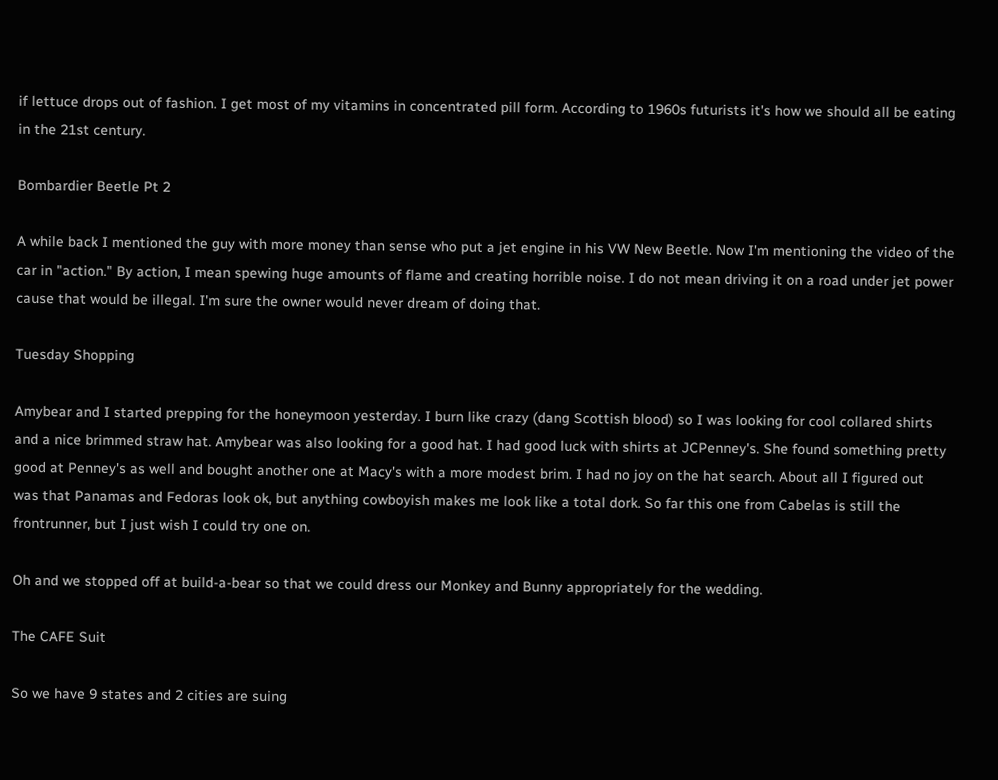if lettuce drops out of fashion. I get most of my vitamins in concentrated pill form. According to 1960s futurists it's how we should all be eating in the 21st century.

Bombardier Beetle Pt 2

A while back I mentioned the guy with more money than sense who put a jet engine in his VW New Beetle. Now I'm mentioning the video of the car in "action." By action, I mean spewing huge amounts of flame and creating horrible noise. I do not mean driving it on a road under jet power cause that would be illegal. I'm sure the owner would never dream of doing that.

Tuesday Shopping

Amybear and I started prepping for the honeymoon yesterday. I burn like crazy (dang Scottish blood) so I was looking for cool collared shirts and a nice brimmed straw hat. Amybear was also looking for a good hat. I had good luck with shirts at JCPenney's. She found something pretty good at Penney's as well and bought another one at Macy's with a more modest brim. I had no joy on the hat search. About all I figured out was that Panamas and Fedoras look ok, but anything cowboyish makes me look like a total dork. So far this one from Cabelas is still the frontrunner, but I just wish I could try one on.

Oh and we stopped off at build-a-bear so that we could dress our Monkey and Bunny appropriately for the wedding.

The CAFE Suit

So we have 9 states and 2 cities are suing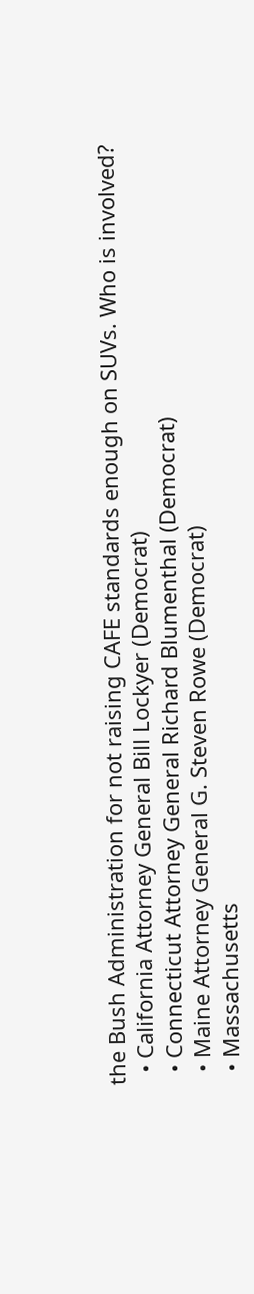the Bush Administration for not raising CAFE standards enough on SUVs. Who is involved?
  • California Attorney General Bill Lockyer (Democrat)
  • Connecticut Attorney General Richard Blumenthal (Democrat)
  • Maine Attorney General G. Steven Rowe (Democrat)
  • Massachusetts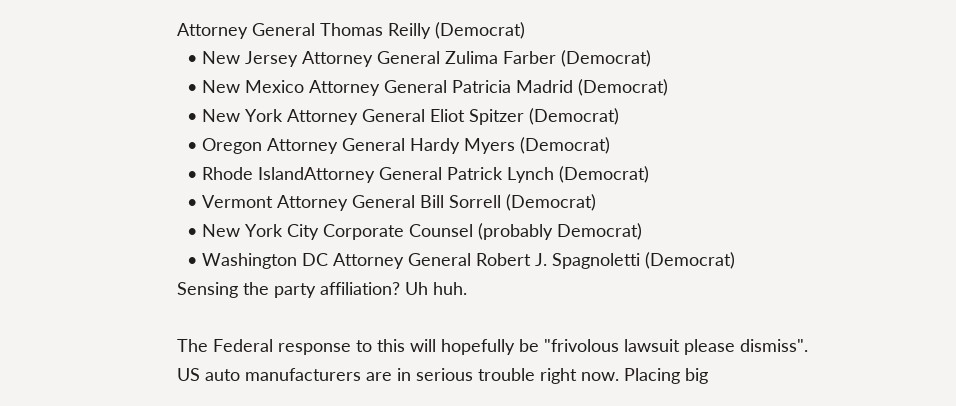Attorney General Thomas Reilly (Democrat)
  • New Jersey Attorney General Zulima Farber (Democrat)
  • New Mexico Attorney General Patricia Madrid (Democrat)
  • New York Attorney General Eliot Spitzer (Democrat)
  • Oregon Attorney General Hardy Myers (Democrat)
  • Rhode IslandAttorney General Patrick Lynch (Democrat)
  • Vermont Attorney General Bill Sorrell (Democrat)
  • New York City Corporate Counsel (probably Democrat)
  • Washington DC Attorney General Robert J. Spagnoletti (Democrat)
Sensing the party affiliation? Uh huh.

The Federal response to this will hopefully be "frivolous lawsuit please dismiss". US auto manufacturers are in serious trouble right now. Placing big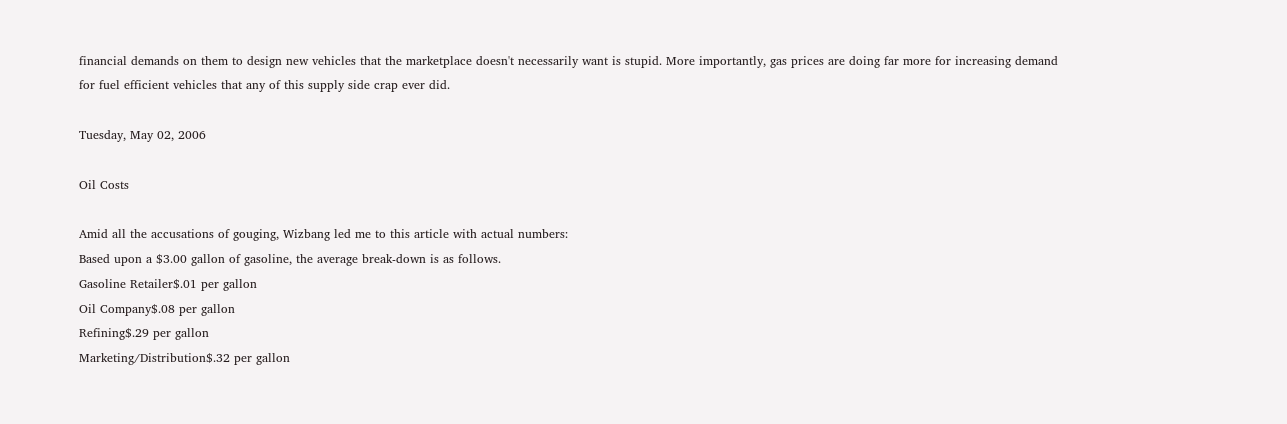financial demands on them to design new vehicles that the marketplace doesn't necessarily want is stupid. More importantly, gas prices are doing far more for increasing demand for fuel efficient vehicles that any of this supply side crap ever did.

Tuesday, May 02, 2006

Oil Costs

Amid all the accusations of gouging, Wizbang led me to this article with actual numbers:
Based upon a $3.00 gallon of gasoline, the average break-down is as follows.
Gasoline Retailer$.01 per gallon
Oil Company$.08 per gallon
Refining$.29 per gallon
Marketing/Distribution$.32 per gallon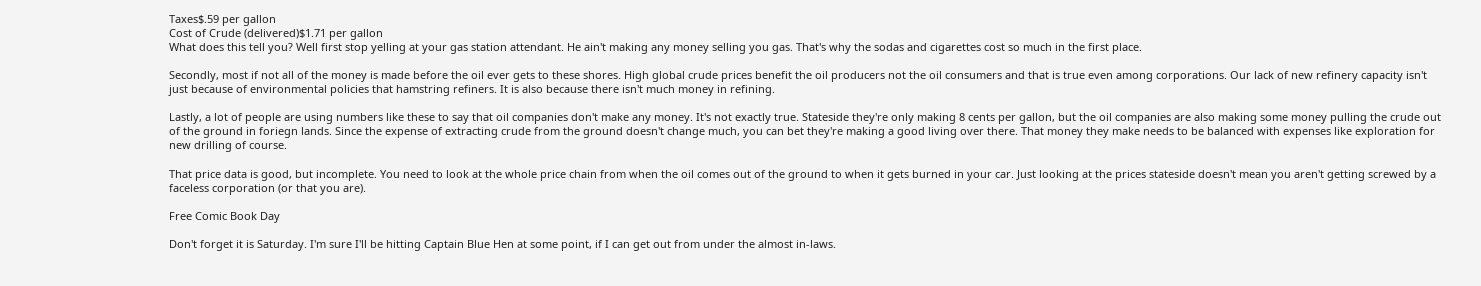Taxes$.59 per gallon
Cost of Crude (delivered)$1.71 per gallon
What does this tell you? Well first stop yelling at your gas station attendant. He ain't making any money selling you gas. That's why the sodas and cigarettes cost so much in the first place.

Secondly, most if not all of the money is made before the oil ever gets to these shores. High global crude prices benefit the oil producers not the oil consumers and that is true even among corporations. Our lack of new refinery capacity isn't just because of environmental policies that hamstring refiners. It is also because there isn't much money in refining.

Lastly, a lot of people are using numbers like these to say that oil companies don't make any money. It's not exactly true. Stateside they're only making 8 cents per gallon, but the oil companies are also making some money pulling the crude out of the ground in foriegn lands. Since the expense of extracting crude from the ground doesn't change much, you can bet they're making a good living over there. That money they make needs to be balanced with expenses like exploration for new drilling of course.

That price data is good, but incomplete. You need to look at the whole price chain from when the oil comes out of the ground to when it gets burned in your car. Just looking at the prices stateside doesn't mean you aren't getting screwed by a faceless corporation (or that you are).

Free Comic Book Day

Don't forget it is Saturday. I'm sure I'll be hitting Captain Blue Hen at some point, if I can get out from under the almost in-laws.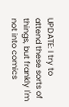UPDATE: I try to attend these sorts of things, but frankly I'm not into comics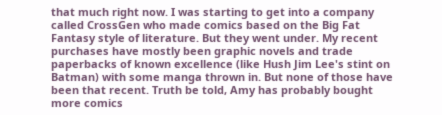that much right now. I was starting to get into a company called CrossGen who made comics based on the Big Fat Fantasy style of literature. But they went under. My recent purchases have mostly been graphic novels and trade paperbacks of known excellence (like Hush Jim Lee's stint on Batman) with some manga thrown in. But none of those have been that recent. Truth be told, Amy has probably bought more comics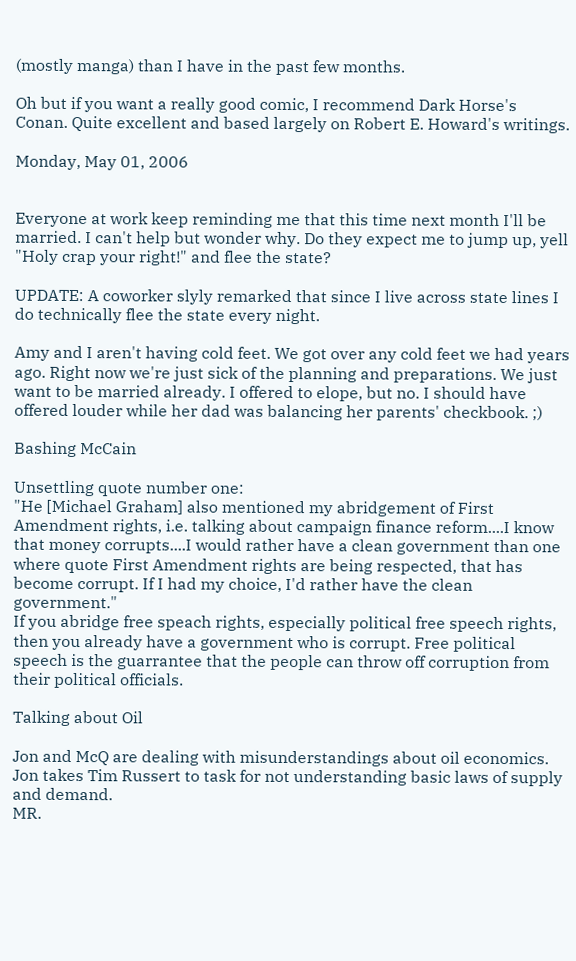(mostly manga) than I have in the past few months.

Oh but if you want a really good comic, I recommend Dark Horse's Conan. Quite excellent and based largely on Robert E. Howard's writings.

Monday, May 01, 2006


Everyone at work keep reminding me that this time next month I'll be married. I can't help but wonder why. Do they expect me to jump up, yell "Holy crap your right!" and flee the state?

UPDATE: A coworker slyly remarked that since I live across state lines I do technically flee the state every night.

Amy and I aren't having cold feet. We got over any cold feet we had years ago. Right now we're just sick of the planning and preparations. We just want to be married already. I offered to elope, but no. I should have offered louder while her dad was balancing her parents' checkbook. ;)

Bashing McCain

Unsettling quote number one:
"He [Michael Graham] also mentioned my abridgement of First Amendment rights, i.e. talking about campaign finance reform....I know that money corrupts....I would rather have a clean government than one where quote First Amendment rights are being respected, that has become corrupt. If I had my choice, I'd rather have the clean government."
If you abridge free speach rights, especially political free speech rights, then you already have a government who is corrupt. Free political speech is the guarrantee that the people can throw off corruption from their political officials.

Talking about Oil

Jon and McQ are dealing with misunderstandings about oil economics. Jon takes Tim Russert to task for not understanding basic laws of supply and demand.
MR.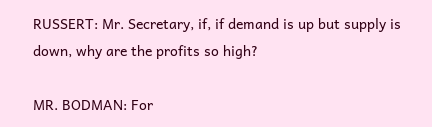RUSSERT: Mr. Secretary, if, if demand is up but supply is down, why are the profits so high?

MR. BODMAN: For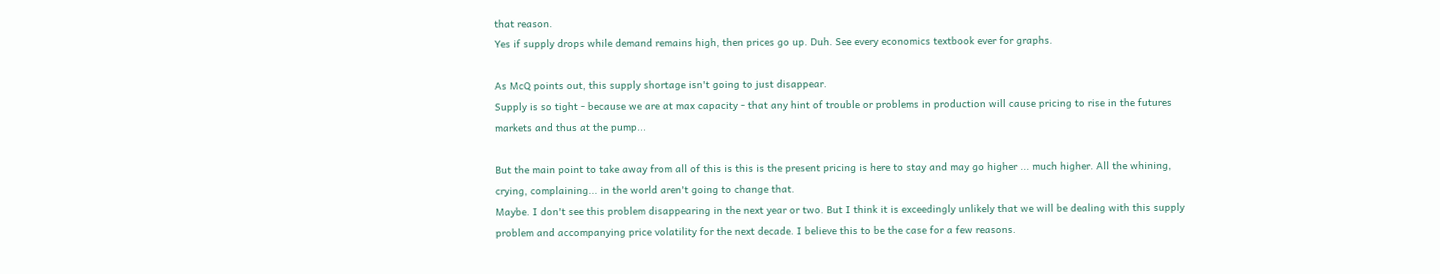that reason.
Yes if supply drops while demand remains high, then prices go up. Duh. See every economics textbook ever for graphs.

As McQ points out, this supply shortage isn't going to just disappear.
Supply is so tight - because we are at max capacity - that any hint of trouble or problems in production will cause pricing to rise in the futures markets and thus at the pump...

But the main point to take away from all of this is this is the present pricing is here to stay and may go higher ... much higher. All the whining, crying, complaining... in the world aren't going to change that.
Maybe. I don't see this problem disappearing in the next year or two. But I think it is exceedingly unlikely that we will be dealing with this supply problem and accompanying price volatility for the next decade. I believe this to be the case for a few reasons.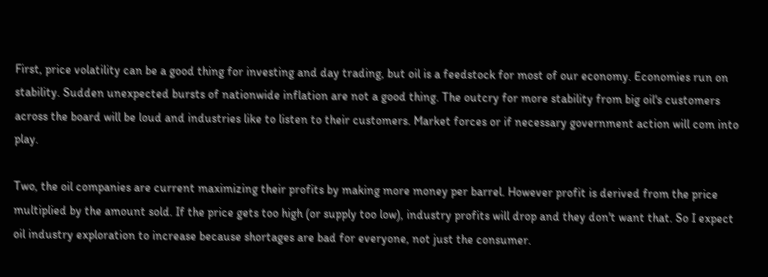First, price volatility can be a good thing for investing and day trading, but oil is a feedstock for most of our economy. Economies run on stability. Sudden unexpected bursts of nationwide inflation are not a good thing. The outcry for more stability from big oil's customers across the board will be loud and industries like to listen to their customers. Market forces or if necessary government action will com into play.

Two, the oil companies are current maximizing their profits by making more money per barrel. However profit is derived from the price multiplied by the amount sold. If the price gets too high (or supply too low), industry profits will drop and they don't want that. So I expect oil industry exploration to increase because shortages are bad for everyone, not just the consumer.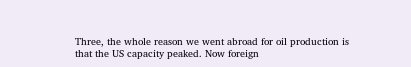Three, the whole reason we went abroad for oil production is that the US capacity peaked. Now foreign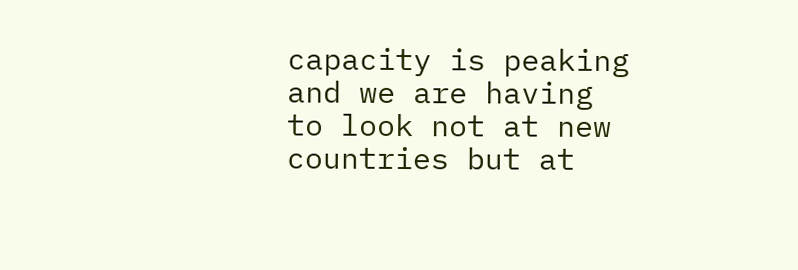capacity is peaking and we are having to look not at new countries but at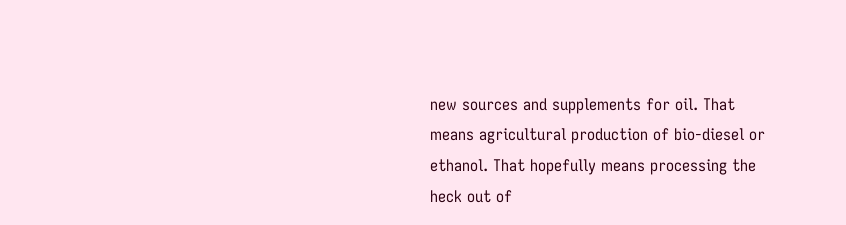new sources and supplements for oil. That means agricultural production of bio-diesel or ethanol. That hopefully means processing the heck out of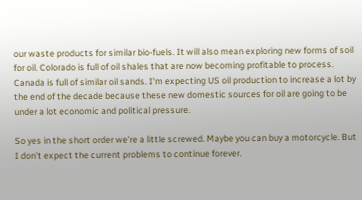our waste products for similar bio-fuels. It will also mean exploring new forms of soil for oil. Colorado is full of oil shales that are now becoming profitable to process. Canada is full of similar oil sands. I'm expecting US oil production to increase a lot by the end of the decade because these new domestic sources for oil are going to be under a lot economic and political pressure.

So yes in the short order we're a little screwed. Maybe you can buy a motorcycle. But I don't expect the current problems to continue forever.